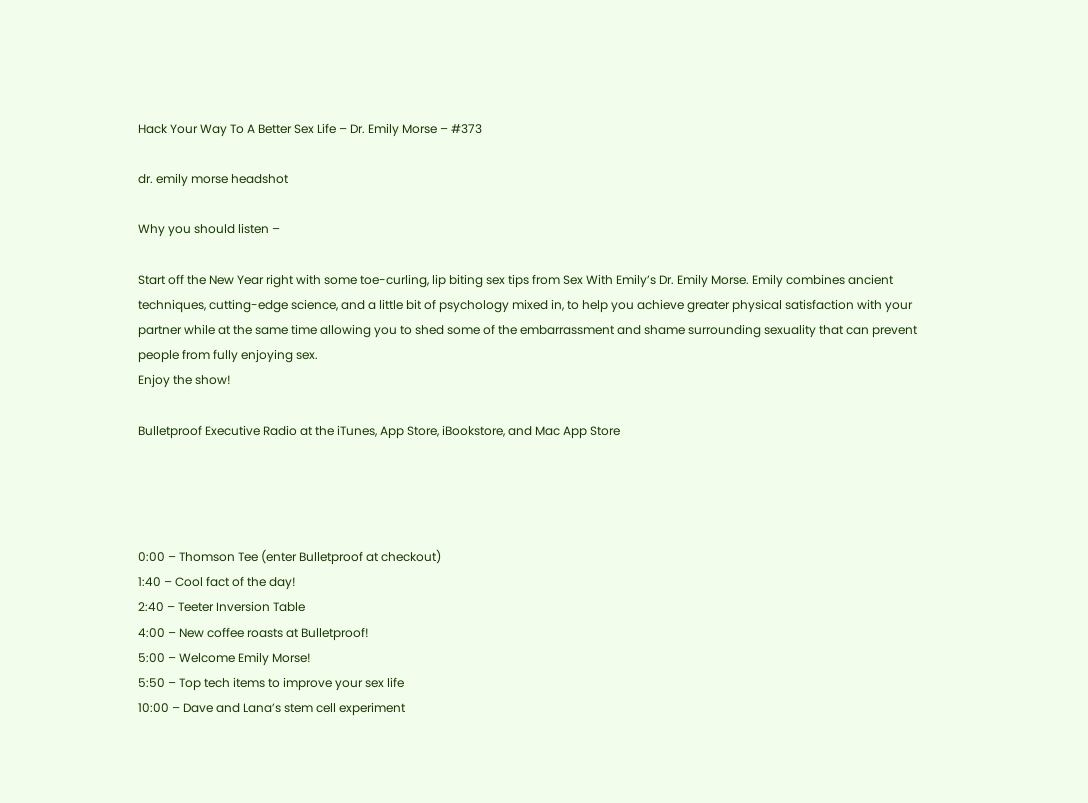Hack Your Way To A Better Sex Life – Dr. Emily Morse – #373

dr. emily morse headshot

Why you should listen –

Start off the New Year right with some toe-curling, lip biting sex tips from Sex With Emily’s Dr. Emily Morse. Emily combines ancient techniques, cutting-edge science, and a little bit of psychology mixed in, to help you achieve greater physical satisfaction with your partner while at the same time allowing you to shed some of the embarrassment and shame surrounding sexuality that can prevent people from fully enjoying sex.
Enjoy the show!

Bulletproof Executive Radio at the iTunes, App Store, iBookstore, and Mac App Store




0:00 – Thomson Tee (enter Bulletproof at checkout)
1:40 – Cool fact of the day!
2:40 – Teeter Inversion Table
4:00 – New coffee roasts at Bulletproof!
5:00 – Welcome Emily Morse!
5:50 – Top tech items to improve your sex life
10:00 – Dave and Lana’s stem cell experiment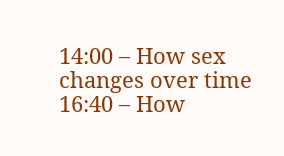14:00 – How sex changes over time
16:40 – How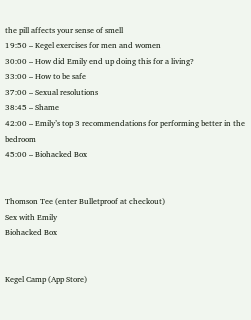the pill affects your sense of smell
19:50 – Kegel exercises for men and women
30:00 – How did Emily end up doing this for a living?
33:00 – How to be safe
37:00 – Sexual resolutions
38:45 – Shame
42:00 – Emily’s top 3 recommendations for performing better in the bedroom
45:00 – Biohacked Box


Thomson Tee (enter Bulletproof at checkout)
Sex with Emily
Biohacked Box


Kegel Camp (App Store)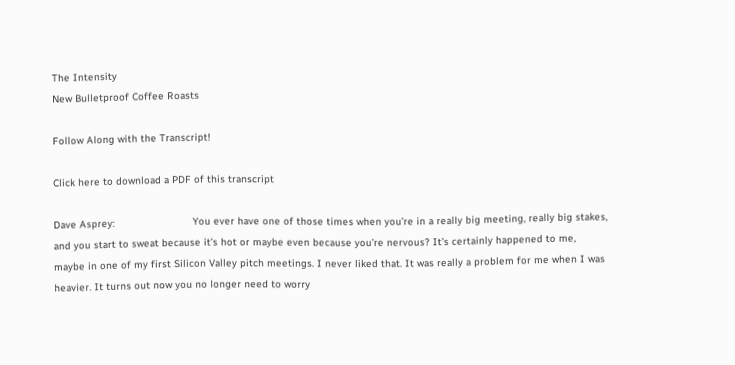The Intensity
New Bulletproof Coffee Roasts

Follow Along with the Transcript!

Click here to download a PDF of this transcript

Dave Asprey:                          You ever have one of those times when you’re in a really big meeting, really big stakes, and you start to sweat because it’s hot or maybe even because you’re nervous? It’s certainly happened to me, maybe in one of my first Silicon Valley pitch meetings. I never liked that. It was really a problem for me when I was heavier. It turns out now you no longer need to worry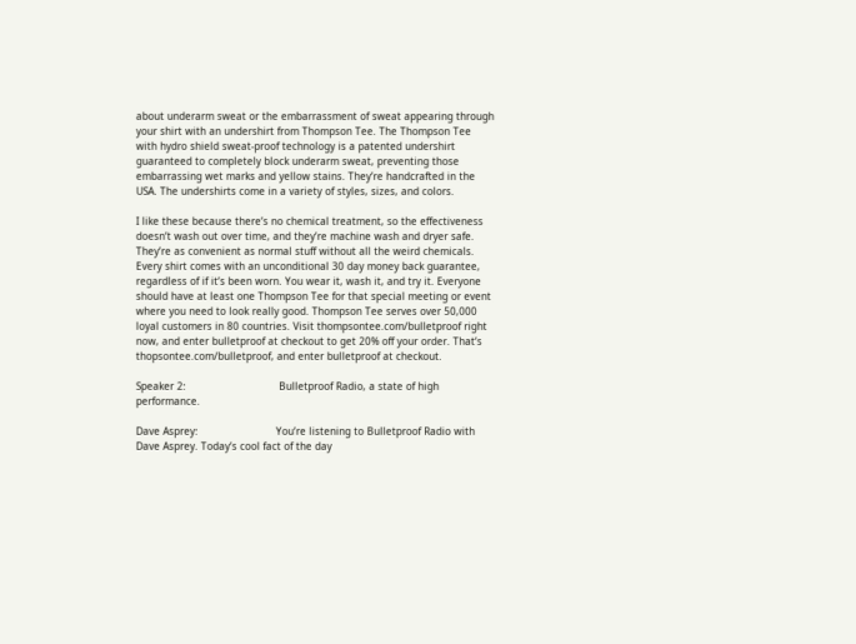about underarm sweat or the embarrassment of sweat appearing through your shirt with an undershirt from Thompson Tee. The Thompson Tee with hydro shield sweat-proof technology is a patented undershirt guaranteed to completely block underarm sweat, preventing those embarrassing wet marks and yellow stains. They’re handcrafted in the USA. The undershirts come in a variety of styles, sizes, and colors.

I like these because there’s no chemical treatment, so the effectiveness doesn’t wash out over time, and they’re machine wash and dryer safe. They’re as convenient as normal stuff without all the weird chemicals. Every shirt comes with an unconditional 30 day money back guarantee, regardless of if it’s been worn. You wear it, wash it, and try it. Everyone should have at least one Thompson Tee for that special meeting or event where you need to look really good. Thompson Tee serves over 50,000 loyal customers in 80 countries. Visit thompsontee.com/bulletproof right now, and enter bulletproof at checkout to get 20% off your order. That’s thopsontee.com/bulletproof, and enter bulletproof at checkout.

Speaker 2:                               Bulletproof Radio, a state of high performance.

Dave Asprey:                          You’re listening to Bulletproof Radio with Dave Asprey. Today’s cool fact of the day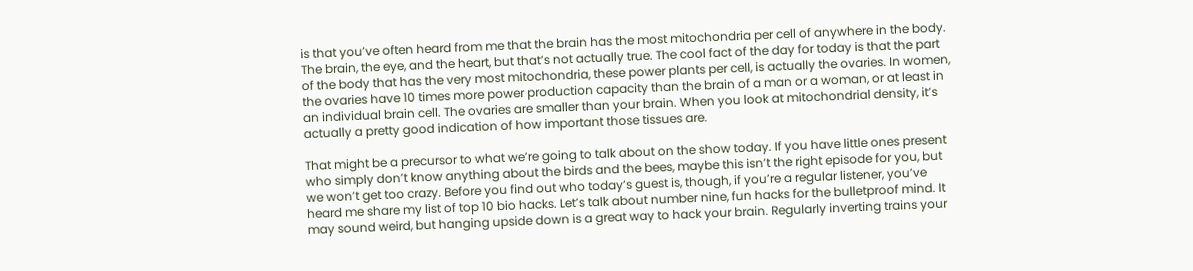is that you’ve often heard from me that the brain has the most mitochondria per cell of anywhere in the body. The brain, the eye, and the heart, but that’s not actually true. The cool fact of the day for today is that the part of the body that has the very most mitochondria, these power plants per cell, is actually the ovaries. In women, the ovaries have 10 times more power production capacity than the brain of a man or a woman, or at least in an individual brain cell. The ovaries are smaller than your brain. When you look at mitochondrial density, it’s actually a pretty good indication of how important those tissues are.

That might be a precursor to what we’re going to talk about on the show today. If you have little ones present who simply don’t know anything about the birds and the bees, maybe this isn’t the right episode for you, but we won’t get too crazy. Before you find out who today’s guest is, though, if you’re a regular listener, you’ve heard me share my list of top 10 bio hacks. Let’s talk about number nine, fun hacks for the bulletproof mind. It may sound weird, but hanging upside down is a great way to hack your brain. Regularly inverting trains your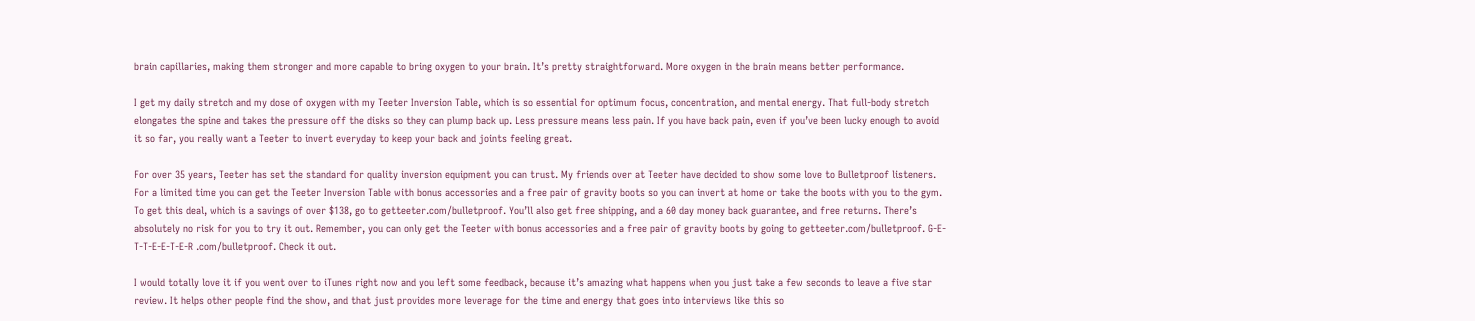brain capillaries, making them stronger and more capable to bring oxygen to your brain. It’s pretty straightforward. More oxygen in the brain means better performance.

I get my daily stretch and my dose of oxygen with my Teeter Inversion Table, which is so essential for optimum focus, concentration, and mental energy. That full-body stretch elongates the spine and takes the pressure off the disks so they can plump back up. Less pressure means less pain. If you have back pain, even if you’ve been lucky enough to avoid it so far, you really want a Teeter to invert everyday to keep your back and joints feeling great.

For over 35 years, Teeter has set the standard for quality inversion equipment you can trust. My friends over at Teeter have decided to show some love to Bulletproof listeners. For a limited time you can get the Teeter Inversion Table with bonus accessories and a free pair of gravity boots so you can invert at home or take the boots with you to the gym. To get this deal, which is a savings of over $138, go to getteeter.com/bulletproof. You’ll also get free shipping, and a 60 day money back guarantee, and free returns. There’s absolutely no risk for you to try it out. Remember, you can only get the Teeter with bonus accessories and a free pair of gravity boots by going to getteeter.com/bulletproof. G-E-T-T-E-E-T-E-R .com/bulletproof. Check it out.

I would totally love it if you went over to iTunes right now and you left some feedback, because it’s amazing what happens when you just take a few seconds to leave a five star review. It helps other people find the show, and that just provides more leverage for the time and energy that goes into interviews like this so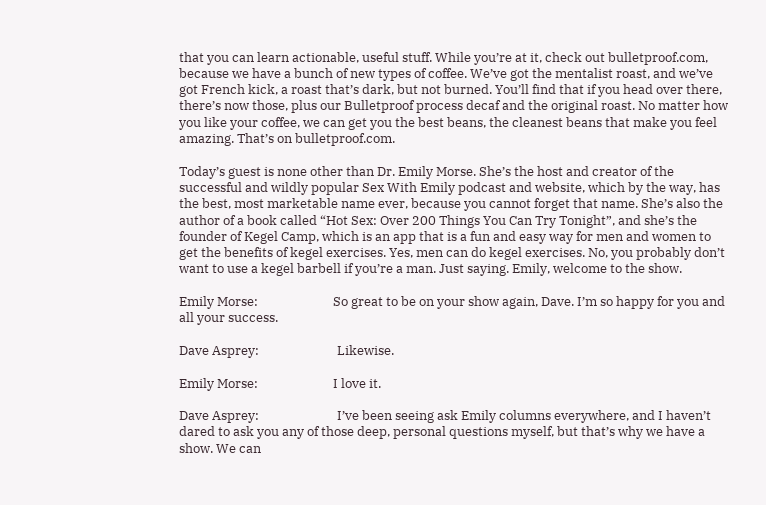that you can learn actionable, useful stuff. While you’re at it, check out bulletproof.com, because we have a bunch of new types of coffee. We’ve got the mentalist roast, and we’ve got French kick, a roast that’s dark, but not burned. You’ll find that if you head over there, there’s now those, plus our Bulletproof process decaf and the original roast. No matter how you like your coffee, we can get you the best beans, the cleanest beans that make you feel amazing. That’s on bulletproof.com.

Today’s guest is none other than Dr. Emily Morse. She’s the host and creator of the successful and wildly popular Sex With Emily podcast and website, which by the way, has the best, most marketable name ever, because you cannot forget that name. She’s also the author of a book called “Hot Sex: Over 200 Things You Can Try Tonight”, and she’s the founder of Kegel Camp, which is an app that is a fun and easy way for men and women to get the benefits of kegel exercises. Yes, men can do kegel exercises. No, you probably don’t want to use a kegel barbell if you’re a man. Just saying. Emily, welcome to the show.

Emily Morse:                         So great to be on your show again, Dave. I’m so happy for you and all your success.

Dave Asprey:                          Likewise.

Emily Morse:                         I love it.

Dave Asprey:                          I’ve been seeing ask Emily columns everywhere, and I haven’t dared to ask you any of those deep, personal questions myself, but that’s why we have a show. We can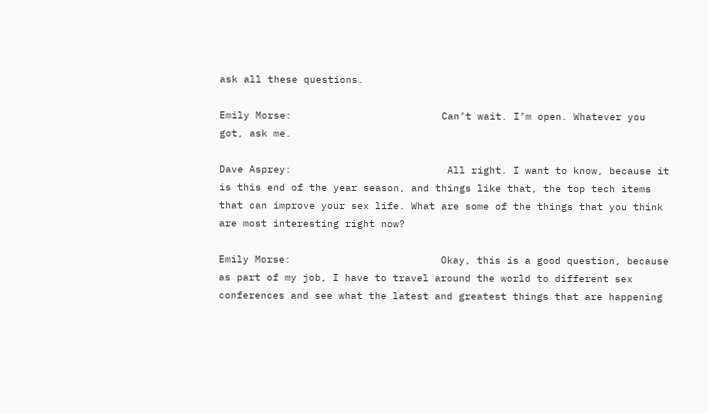ask all these questions.

Emily Morse:                         Can’t wait. I’m open. Whatever you got, ask me.

Dave Asprey:                          All right. I want to know, because it is this end of the year season, and things like that, the top tech items that can improve your sex life. What are some of the things that you think are most interesting right now?

Emily Morse:                         Okay, this is a good question, because as part of my job, I have to travel around the world to different sex conferences and see what the latest and greatest things that are happening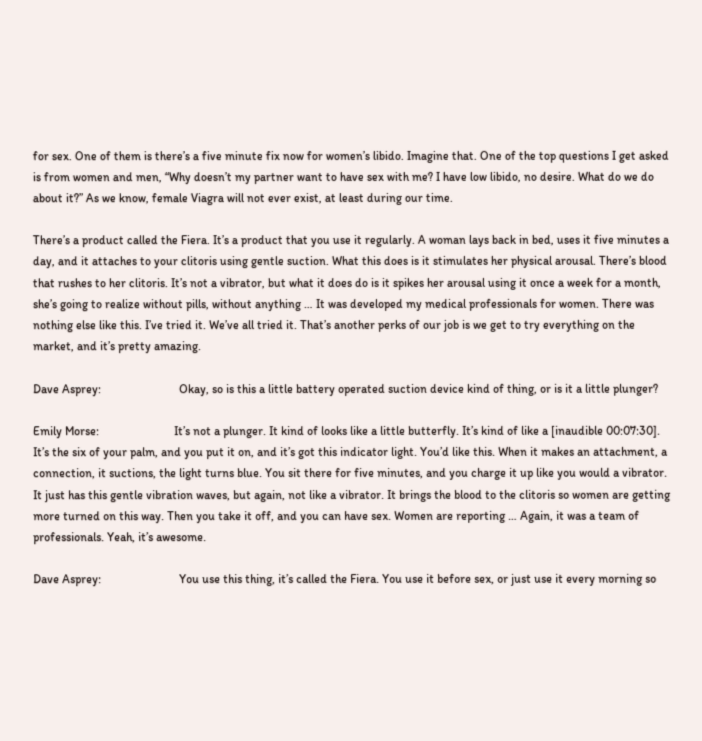for sex. One of them is there’s a five minute fix now for women’s libido. Imagine that. One of the top questions I get asked is from women and men, “Why doesn’t my partner want to have sex with me? I have low libido, no desire. What do we do about it?” As we know, female Viagra will not ever exist, at least during our time.

There’s a product called the Fiera. It’s a product that you use it regularly. A woman lays back in bed, uses it five minutes a day, and it attaches to your clitoris using gentle suction. What this does is it stimulates her physical arousal. There’s blood that rushes to her clitoris. It’s not a vibrator, but what it does do is it spikes her arousal using it once a week for a month, she’s going to realize without pills, without anything … It was developed my medical professionals for women. There was nothing else like this. I’ve tried it. We’ve all tried it. That’s another perks of our job is we get to try everything on the market, and it’s pretty amazing.

Dave Asprey:                          Okay, so is this a little battery operated suction device kind of thing, or is it a little plunger?

Emily Morse:                         It’s not a plunger. It kind of looks like a little butterfly. It’s kind of like a [inaudible 00:07:30]. It’s the six of your palm, and you put it on, and it’s got this indicator light. You’d like this. When it makes an attachment, a connection, it suctions, the light turns blue. You sit there for five minutes, and you charge it up like you would a vibrator. It just has this gentle vibration waves, but again, not like a vibrator. It brings the blood to the clitoris so women are getting more turned on this way. Then you take it off, and you can have sex. Women are reporting … Again, it was a team of professionals. Yeah, it’s awesome.

Dave Asprey:                          You use this thing, it’s called the Fiera. You use it before sex, or just use it every morning so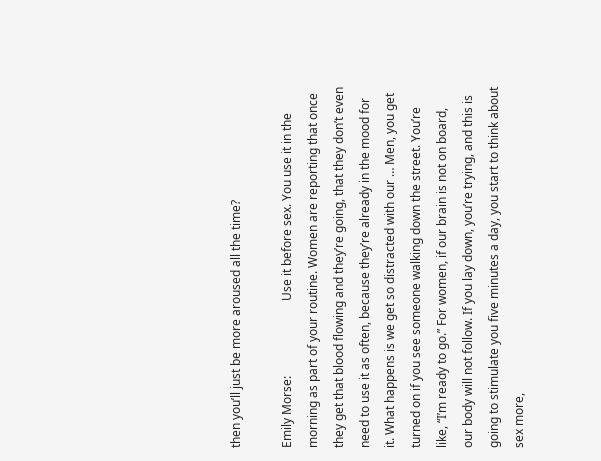then you’ll just be more aroused all the time?

Emily Morse:                         Use it before sex. You use it in the morning as part of your routine. Women are reporting that once they get that blood flowing and they’re going, that they don’t even need to use it as often, because they’re already in the mood for it. What happens is we get so distracted with our … Men, you get turned on if you see someone walking down the street. You’re like, “I’m ready to go.” For women, if our brain is not on board, our body will not follow. If you lay down, you’re trying, and this is going to stimulate you five minutes a day, you start to think about sex more,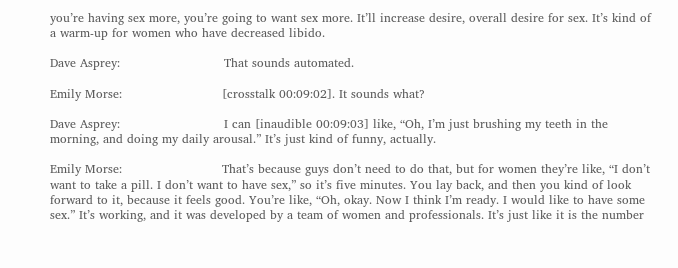you’re having sex more, you’re going to want sex more. It’ll increase desire, overall desire for sex. It’s kind of a warm-up for women who have decreased libido.

Dave Asprey:                          That sounds automated.

Emily Morse:                         [crosstalk 00:09:02]. It sounds what?

Dave Asprey:                          I can [inaudible 00:09:03] like, “Oh, I’m just brushing my teeth in the morning, and doing my daily arousal.” It’s just kind of funny, actually.

Emily Morse:                         That’s because guys don’t need to do that, but for women they’re like, “I don’t want to take a pill. I don’t want to have sex,” so it’s five minutes. You lay back, and then you kind of look forward to it, because it feels good. You’re like, “Oh, okay. Now I think I’m ready. I would like to have some sex.” It’s working, and it was developed by a team of women and professionals. It’s just like it is the number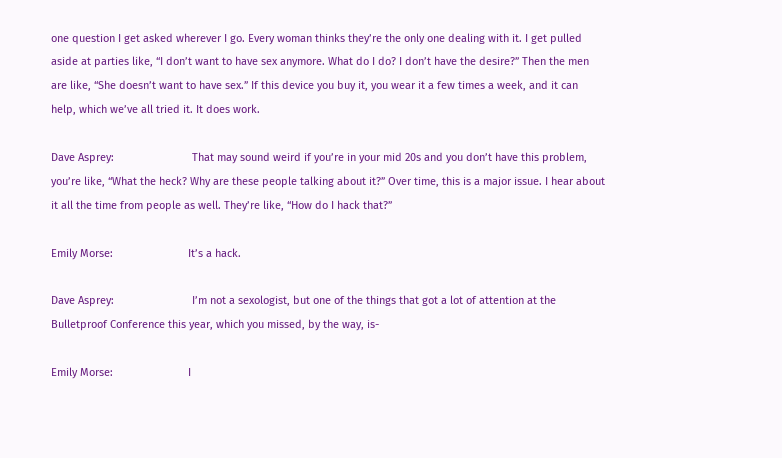one question I get asked wherever I go. Every woman thinks they’re the only one dealing with it. I get pulled aside at parties like, “I don’t want to have sex anymore. What do I do? I don’t have the desire?” Then the men are like, “She doesn’t want to have sex.” If this device you buy it, you wear it a few times a week, and it can help, which we’ve all tried it. It does work.

Dave Asprey:                          That may sound weird if you’re in your mid 20s and you don’t have this problem, you’re like, “What the heck? Why are these people talking about it?” Over time, this is a major issue. I hear about it all the time from people as well. They’re like, “How do I hack that?”

Emily Morse:                         It’s a hack.

Dave Asprey:                          I’m not a sexologist, but one of the things that got a lot of attention at the Bulletproof Conference this year, which you missed, by the way, is-

Emily Morse:                         I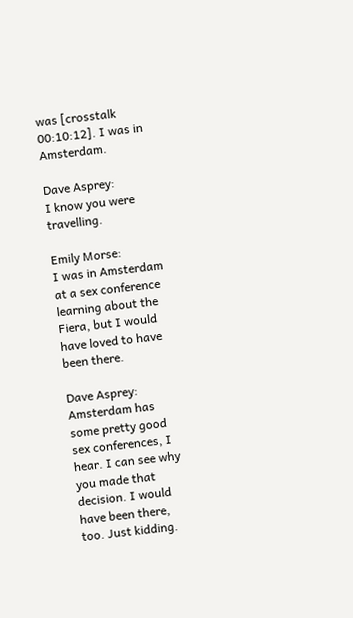was [crosstalk 00:10:12]. I was in Amsterdam.

Dave Asprey:                          I know you were travelling.

Emily Morse:                         I was in Amsterdam at a sex conference learning about the Fiera, but I would have loved to have been there.

Dave Asprey:                          Amsterdam has some pretty good sex conferences, I hear. I can see why you made that decision. I would have been there, too. Just kidding.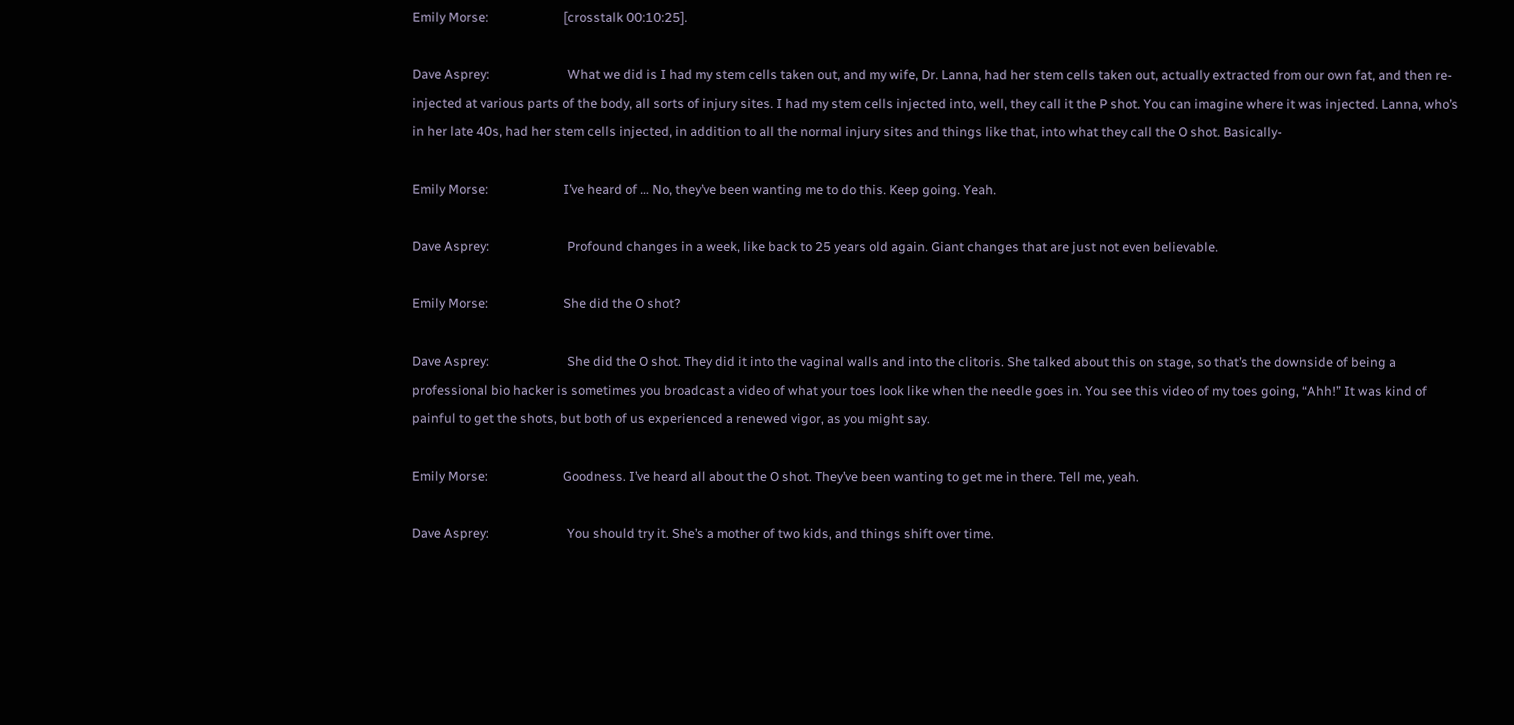Emily Morse:                         [crosstalk 00:10:25].

Dave Asprey:                          What we did is I had my stem cells taken out, and my wife, Dr. Lanna, had her stem cells taken out, actually extracted from our own fat, and then re-injected at various parts of the body, all sorts of injury sites. I had my stem cells injected into, well, they call it the P shot. You can imagine where it was injected. Lanna, who’s in her late 40s, had her stem cells injected, in addition to all the normal injury sites and things like that, into what they call the O shot. Basically-

Emily Morse:                         I’ve heard of … No, they’ve been wanting me to do this. Keep going. Yeah.

Dave Asprey:                          Profound changes in a week, like back to 25 years old again. Giant changes that are just not even believable.

Emily Morse:                         She did the O shot?

Dave Asprey:                          She did the O shot. They did it into the vaginal walls and into the clitoris. She talked about this on stage, so that’s the downside of being a professional bio hacker is sometimes you broadcast a video of what your toes look like when the needle goes in. You see this video of my toes going, “Ahh!” It was kind of painful to get the shots, but both of us experienced a renewed vigor, as you might say.

Emily Morse:                         Goodness. I’ve heard all about the O shot. They’ve been wanting to get me in there. Tell me, yeah.

Dave Asprey:                          You should try it. She’s a mother of two kids, and things shift over time.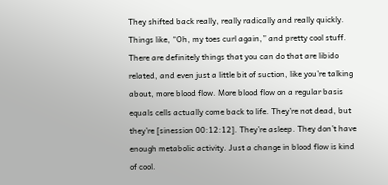They shifted back really, really radically and really quickly. Things like, “Oh, my toes curl again,” and pretty cool stuff. There are definitely things that you can do that are libido related, and even just a little bit of suction, like you’re talking about, more blood flow. More blood flow on a regular basis equals cells actually come back to life. They’re not dead, but they’re [sinession 00:12:12]. They’re asleep. They don’t have enough metabolic activity. Just a change in blood flow is kind of cool.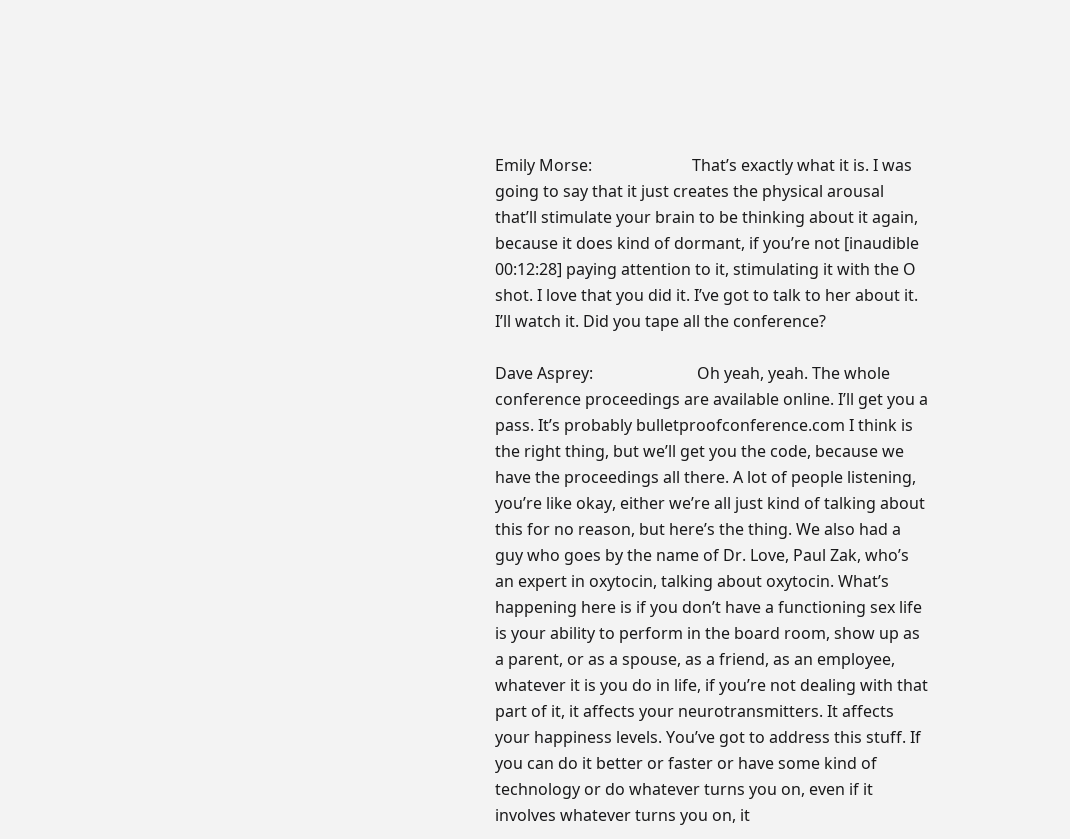Emily Morse:                         That’s exactly what it is. I was going to say that it just creates the physical arousal that’ll stimulate your brain to be thinking about it again, because it does kind of dormant, if you’re not [inaudible 00:12:28] paying attention to it, stimulating it with the O shot. I love that you did it. I’ve got to talk to her about it. I’ll watch it. Did you tape all the conference?

Dave Asprey:                          Oh yeah, yeah. The whole conference proceedings are available online. I’ll get you a pass. It’s probably bulletproofconference.com I think is the right thing, but we’ll get you the code, because we have the proceedings all there. A lot of people listening, you’re like okay, either we’re all just kind of talking about this for no reason, but here’s the thing. We also had a guy who goes by the name of Dr. Love, Paul Zak, who’s an expert in oxytocin, talking about oxytocin. What’s happening here is if you don’t have a functioning sex life is your ability to perform in the board room, show up as a parent, or as a spouse, as a friend, as an employee, whatever it is you do in life, if you’re not dealing with that part of it, it affects your neurotransmitters. It affects your happiness levels. You’ve got to address this stuff. If you can do it better or faster or have some kind of technology or do whatever turns you on, even if it involves whatever turns you on, it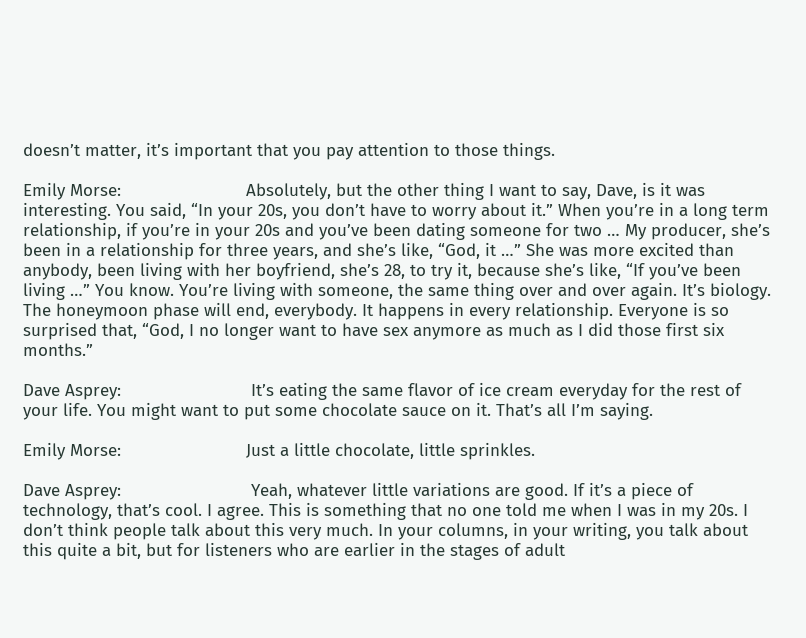doesn’t matter, it’s important that you pay attention to those things.

Emily Morse:                         Absolutely, but the other thing I want to say, Dave, is it was interesting. You said, “In your 20s, you don’t have to worry about it.” When you’re in a long term relationship, if you’re in your 20s and you’ve been dating someone for two … My producer, she’s been in a relationship for three years, and she’s like, “God, it …” She was more excited than anybody, been living with her boyfriend, she’s 28, to try it, because she’s like, “If you’ve been living …” You know. You’re living with someone, the same thing over and over again. It’s biology. The honeymoon phase will end, everybody. It happens in every relationship. Everyone is so surprised that, “God, I no longer want to have sex anymore as much as I did those first six months.”

Dave Asprey:                          It’s eating the same flavor of ice cream everyday for the rest of your life. You might want to put some chocolate sauce on it. That’s all I’m saying.

Emily Morse:                         Just a little chocolate, little sprinkles.

Dave Asprey:                          Yeah, whatever little variations are good. If it’s a piece of technology, that’s cool. I agree. This is something that no one told me when I was in my 20s. I don’t think people talk about this very much. In your columns, in your writing, you talk about this quite a bit, but for listeners who are earlier in the stages of adult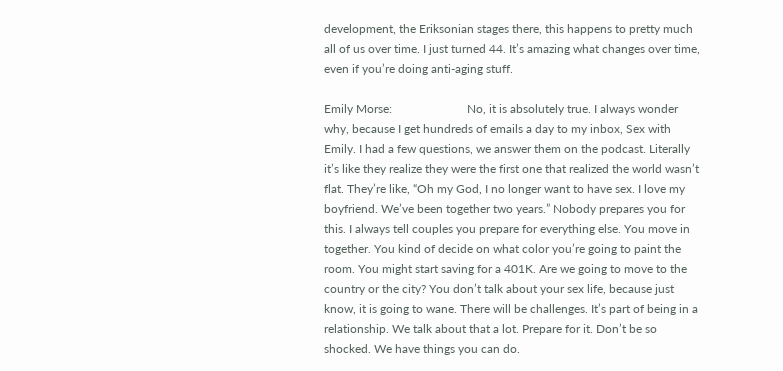development, the Eriksonian stages there, this happens to pretty much all of us over time. I just turned 44. It’s amazing what changes over time, even if you’re doing anti-aging stuff.

Emily Morse:                         No, it is absolutely true. I always wonder why, because I get hundreds of emails a day to my inbox, Sex with Emily. I had a few questions, we answer them on the podcast. Literally it’s like they realize they were the first one that realized the world wasn’t flat. They’re like, “Oh my God, I no longer want to have sex. I love my boyfriend. We’ve been together two years.” Nobody prepares you for this. I always tell couples you prepare for everything else. You move in together. You kind of decide on what color you’re going to paint the room. You might start saving for a 401K. Are we going to move to the country or the city? You don’t talk about your sex life, because just know, it is going to wane. There will be challenges. It’s part of being in a relationship. We talk about that a lot. Prepare for it. Don’t be so shocked. We have things you can do.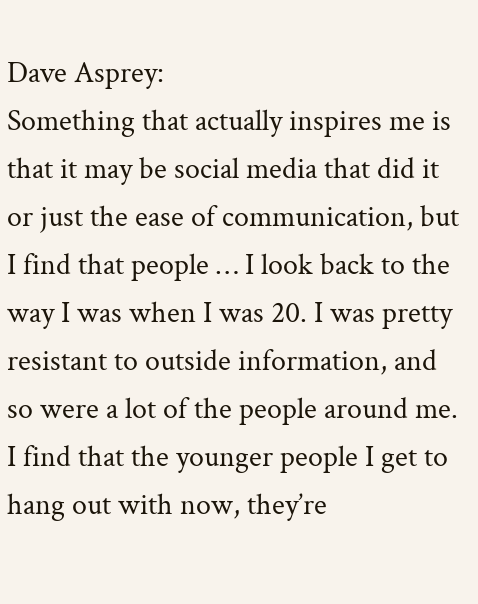Dave Asprey:                          Something that actually inspires me is that it may be social media that did it or just the ease of communication, but I find that people … I look back to the way I was when I was 20. I was pretty resistant to outside information, and so were a lot of the people around me. I find that the younger people I get to hang out with now, they’re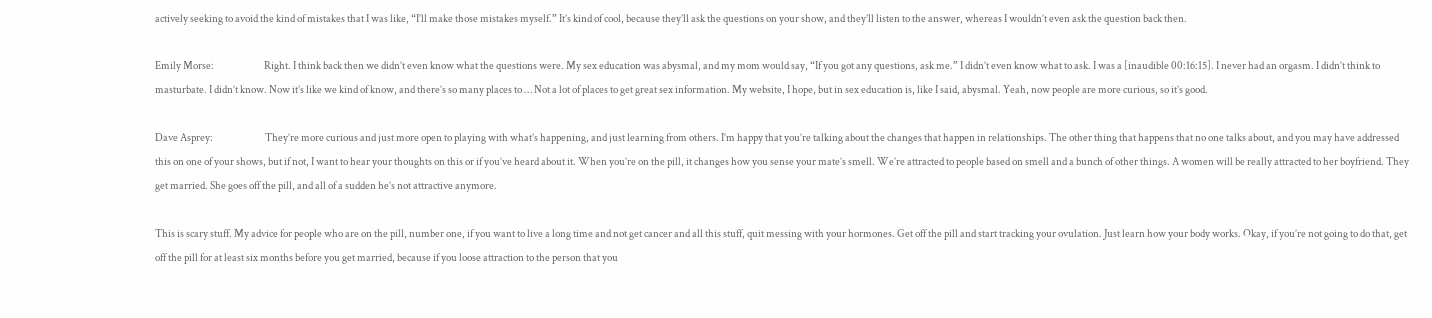actively seeking to avoid the kind of mistakes that I was like, “I’ll make those mistakes myself.” It’s kind of cool, because they’ll ask the questions on your show, and they’ll listen to the answer, whereas I wouldn’t even ask the question back then.

Emily Morse:                         Right. I think back then we didn’t even know what the questions were. My sex education was abysmal, and my mom would say, “If you got any questions, ask me.” I didn’t even know what to ask. I was a [inaudible 00:16:15]. I never had an orgasm. I didn’t think to masturbate. I didn’t know. Now it’s like we kind of know, and there’s so many places to … Not a lot of places to get great sex information. My website, I hope, but in sex education is, like I said, abysmal. Yeah, now people are more curious, so it’s good.

Dave Asprey:                          They’re more curious and just more open to playing with what’s happening, and just learning from others. I’m happy that you’re talking about the changes that happen in relationships. The other thing that happens that no one talks about, and you may have addressed this on one of your shows, but if not, I want to hear your thoughts on this or if you’ve heard about it. When you’re on the pill, it changes how you sense your mate’s smell. We’re attracted to people based on smell and a bunch of other things. A women will be really attracted to her boyfriend. They get married. She goes off the pill, and all of a sudden he’s not attractive anymore.

This is scary stuff. My advice for people who are on the pill, number one, if you want to live a long time and not get cancer and all this stuff, quit messing with your hormones. Get off the pill and start tracking your ovulation. Just learn how your body works. Okay, if you’re not going to do that, get off the pill for at least six months before you get married, because if you loose attraction to the person that you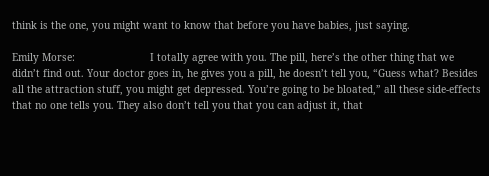think is the one, you might want to know that before you have babies, just saying.

Emily Morse:                         I totally agree with you. The pill, here’s the other thing that we didn’t find out. Your doctor goes in, he gives you a pill, he doesn’t tell you, “Guess what? Besides all the attraction stuff, you might get depressed. You’re going to be bloated,” all these side-effects that no one tells you. They also don’t tell you that you can adjust it, that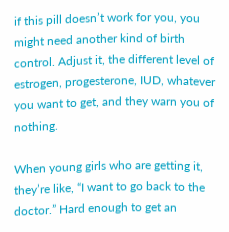if this pill doesn’t work for you, you might need another kind of birth control. Adjust it, the different level of estrogen, progesterone, IUD, whatever you want to get, and they warn you of nothing.

When young girls who are getting it, they’re like, “I want to go back to the doctor.” Hard enough to get an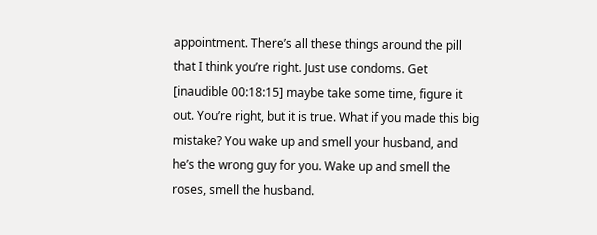appointment. There’s all these things around the pill that I think you’re right. Just use condoms. Get [inaudible 00:18:15] maybe take some time, figure it out. You’re right, but it is true. What if you made this big mistake? You wake up and smell your husband, and he’s the wrong guy for you. Wake up and smell the roses, smell the husband.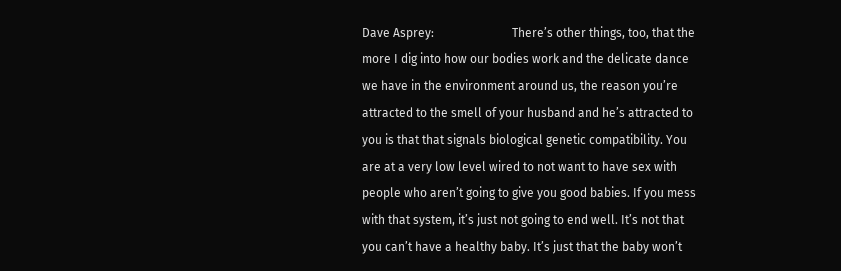Dave Asprey:                          There’s other things, too, that the more I dig into how our bodies work and the delicate dance we have in the environment around us, the reason you’re attracted to the smell of your husband and he’s attracted to you is that that signals biological genetic compatibility. You are at a very low level wired to not want to have sex with people who aren’t going to give you good babies. If you mess with that system, it’s just not going to end well. It’s not that you can’t have a healthy baby. It’s just that the baby won’t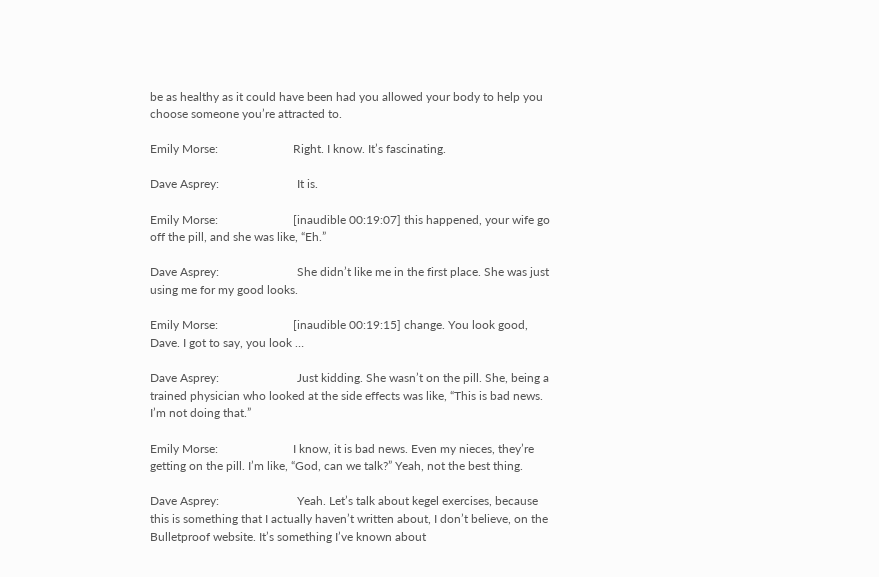be as healthy as it could have been had you allowed your body to help you choose someone you’re attracted to.

Emily Morse:                         Right. I know. It’s fascinating.

Dave Asprey:                          It is.

Emily Morse:                         [inaudible 00:19:07] this happened, your wife go off the pill, and she was like, “Eh.”

Dave Asprey:                          She didn’t like me in the first place. She was just using me for my good looks.

Emily Morse:                         [inaudible 00:19:15] change. You look good, Dave. I got to say, you look …

Dave Asprey:                          Just kidding. She wasn’t on the pill. She, being a trained physician who looked at the side effects was like, “This is bad news. I’m not doing that.”

Emily Morse:                         I know, it is bad news. Even my nieces, they’re getting on the pill. I’m like, “God, can we talk?” Yeah, not the best thing.

Dave Asprey:                          Yeah. Let’s talk about kegel exercises, because this is something that I actually haven’t written about, I don’t believe, on the Bulletproof website. It’s something I’ve known about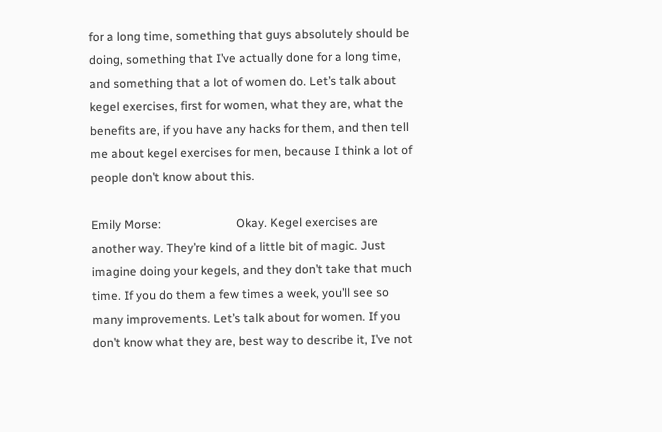for a long time, something that guys absolutely should be doing, something that I’ve actually done for a long time, and something that a lot of women do. Let’s talk about kegel exercises, first for women, what they are, what the benefits are, if you have any hacks for them, and then tell me about kegel exercises for men, because I think a lot of people don’t know about this.

Emily Morse:                         Okay. Kegel exercises are another way. They’re kind of a little bit of magic. Just imagine doing your kegels, and they don’t take that much time. If you do them a few times a week, you’ll see so many improvements. Let’s talk about for women. If you don’t know what they are, best way to describe it, I’ve not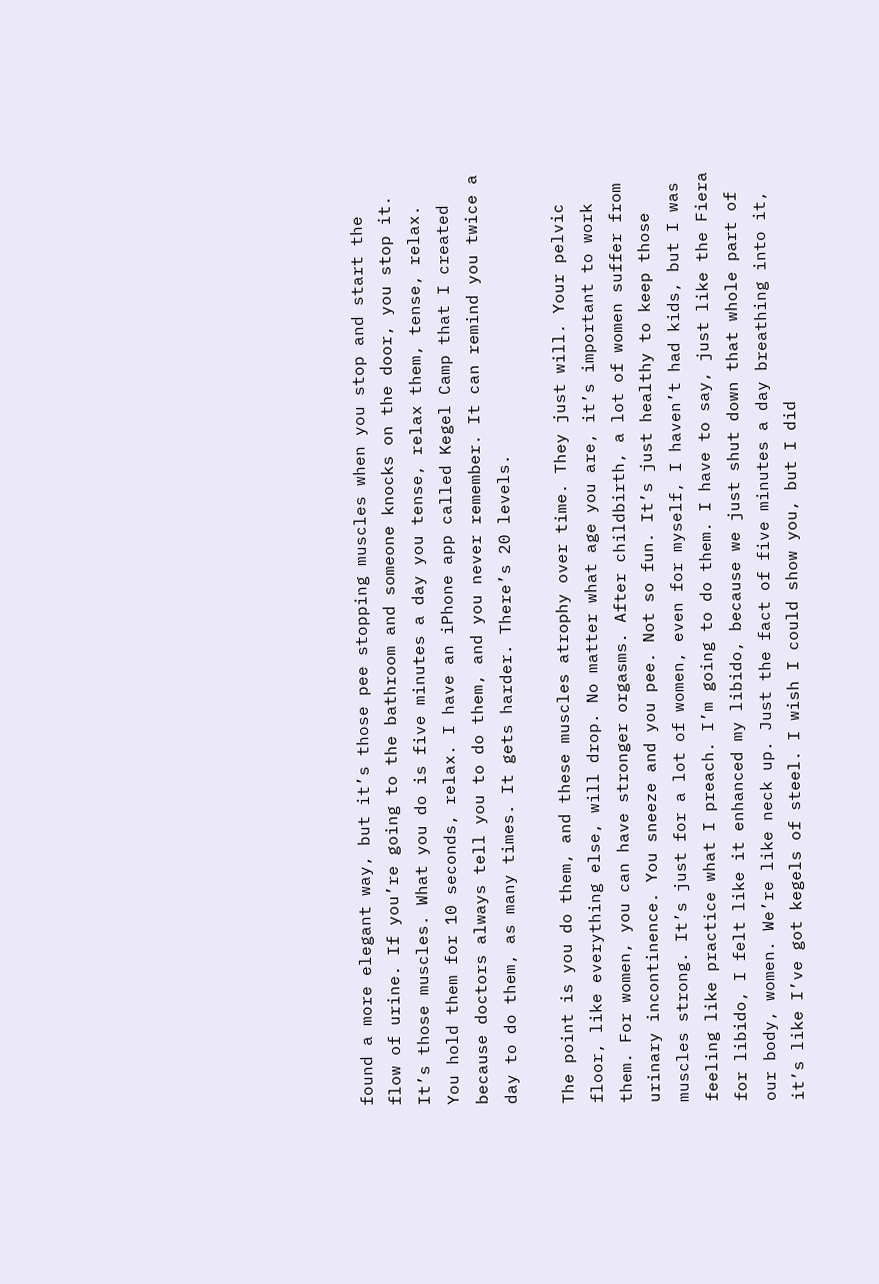found a more elegant way, but it’s those pee stopping muscles when you stop and start the flow of urine. If you’re going to the bathroom and someone knocks on the door, you stop it. It’s those muscles. What you do is five minutes a day you tense, relax them, tense, relax. You hold them for 10 seconds, relax. I have an iPhone app called Kegel Camp that I created because doctors always tell you to do them, and you never remember. It can remind you twice a day to do them, as many times. It gets harder. There’s 20 levels.

The point is you do them, and these muscles atrophy over time. They just will. Your pelvic floor, like everything else, will drop. No matter what age you are, it’s important to work them. For women, you can have stronger orgasms. After childbirth, a lot of women suffer from urinary incontinence. You sneeze and you pee. Not so fun. It’s just healthy to keep those muscles strong. It’s just for a lot of women, even for myself, I haven’t had kids, but I was feeling like practice what I preach. I’m going to do them. I have to say, just like the Fiera for libido, I felt like it enhanced my libido, because we just shut down that whole part of our body, women. We’re like neck up. Just the fact of five minutes a day breathing into it, it’s like I’ve got kegels of steel. I wish I could show you, but I did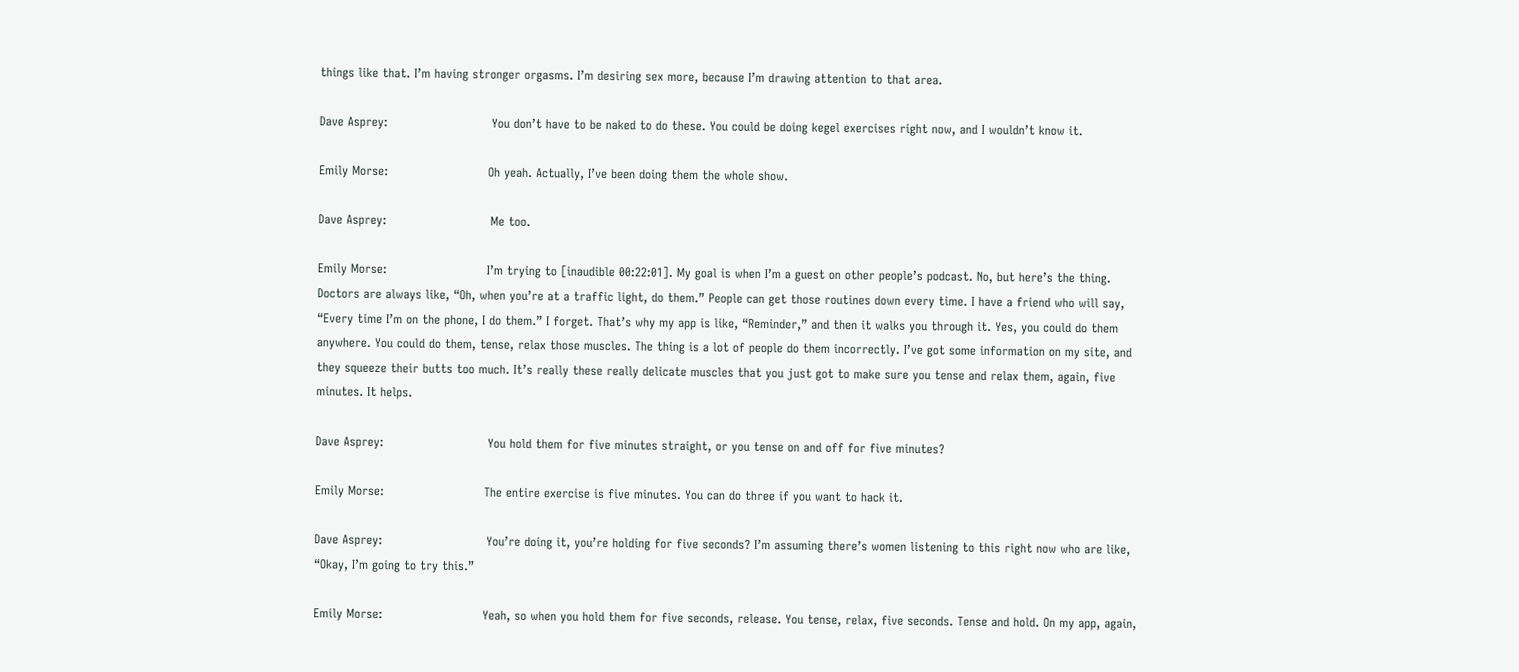things like that. I’m having stronger orgasms. I’m desiring sex more, because I’m drawing attention to that area.

Dave Asprey:                          You don’t have to be naked to do these. You could be doing kegel exercises right now, and I wouldn’t know it.

Emily Morse:                         Oh yeah. Actually, I’ve been doing them the whole show.

Dave Asprey:                          Me too.

Emily Morse:                         I’m trying to [inaudible 00:22:01]. My goal is when I’m a guest on other people’s podcast. No, but here’s the thing. Doctors are always like, “Oh, when you’re at a traffic light, do them.” People can get those routines down every time. I have a friend who will say, “Every time I’m on the phone, I do them.” I forget. That’s why my app is like, “Reminder,” and then it walks you through it. Yes, you could do them anywhere. You could do them, tense, relax those muscles. The thing is a lot of people do them incorrectly. I’ve got some information on my site, and they squeeze their butts too much. It’s really these really delicate muscles that you just got to make sure you tense and relax them, again, five minutes. It helps.

Dave Asprey:                          You hold them for five minutes straight, or you tense on and off for five minutes?

Emily Morse:                         The entire exercise is five minutes. You can do three if you want to hack it.

Dave Asprey:                          You’re doing it, you’re holding for five seconds? I’m assuming there’s women listening to this right now who are like, “Okay, I’m going to try this.”

Emily Morse:                         Yeah, so when you hold them for five seconds, release. You tense, relax, five seconds. Tense and hold. On my app, again,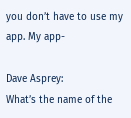you don’t have to use my app. My app-

Dave Asprey:                          What’s the name of the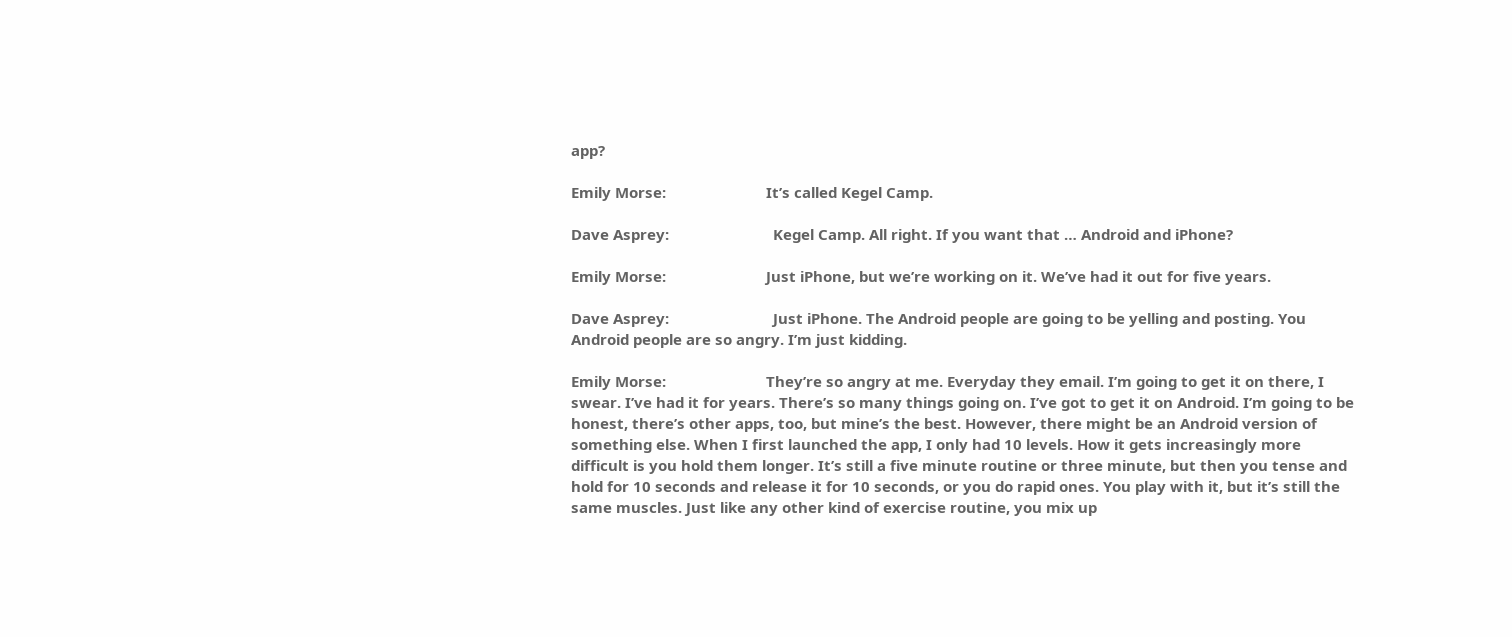app?

Emily Morse:                         It’s called Kegel Camp.

Dave Asprey:                          Kegel Camp. All right. If you want that … Android and iPhone?

Emily Morse:                         Just iPhone, but we’re working on it. We’ve had it out for five years.

Dave Asprey:                          Just iPhone. The Android people are going to be yelling and posting. You Android people are so angry. I’m just kidding.

Emily Morse:                         They’re so angry at me. Everyday they email. I’m going to get it on there, I swear. I’ve had it for years. There’s so many things going on. I’ve got to get it on Android. I’m going to be honest, there’s other apps, too, but mine’s the best. However, there might be an Android version of something else. When I first launched the app, I only had 10 levels. How it gets increasingly more difficult is you hold them longer. It’s still a five minute routine or three minute, but then you tense and hold for 10 seconds and release it for 10 seconds, or you do rapid ones. You play with it, but it’s still the same muscles. Just like any other kind of exercise routine, you mix up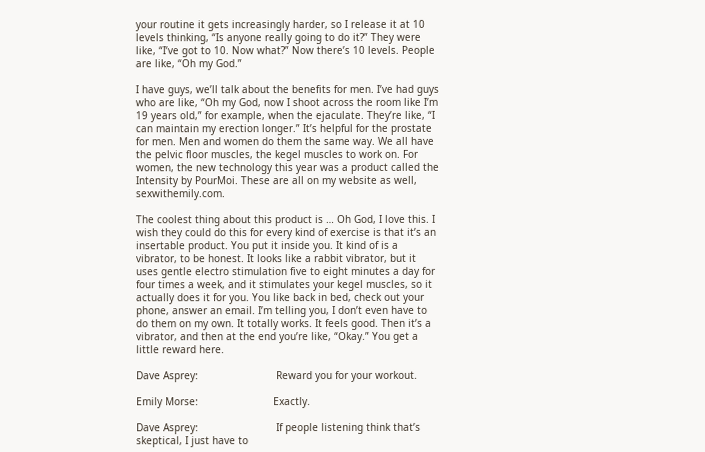your routine it gets increasingly harder, so I release it at 10 levels thinking, “Is anyone really going to do it?” They were like, “I’ve got to 10. Now what?” Now there’s 10 levels. People are like, “Oh my God.”

I have guys, we’ll talk about the benefits for men. I’ve had guys who are like, “Oh my God, now I shoot across the room like I’m 19 years old,” for example, when the ejaculate. They’re like, “I can maintain my erection longer.” It’s helpful for the prostate for men. Men and women do them the same way. We all have the pelvic floor muscles, the kegel muscles to work on. For women, the new technology this year was a product called the Intensity by PourMoi. These are all on my website as well, sexwithemily.com.

The coolest thing about this product is … Oh God, I love this. I wish they could do this for every kind of exercise is that it’s an insertable product. You put it inside you. It kind of is a vibrator, to be honest. It looks like a rabbit vibrator, but it uses gentle electro stimulation five to eight minutes a day for four times a week, and it stimulates your kegel muscles, so it actually does it for you. You like back in bed, check out your phone, answer an email. I’m telling you, I don’t even have to do them on my own. It totally works. It feels good. Then it’s a vibrator, and then at the end you’re like, “Okay.” You get a little reward here.

Dave Asprey:                          Reward you for your workout.

Emily Morse:                         Exactly.

Dave Asprey:                          If people listening think that’s skeptical, I just have to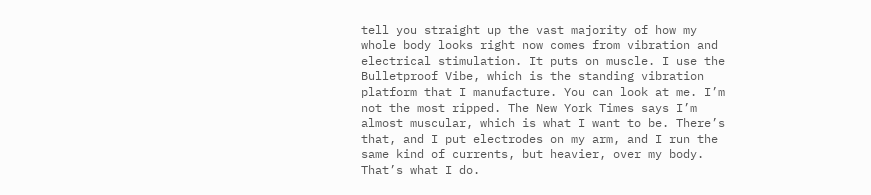tell you straight up the vast majority of how my whole body looks right now comes from vibration and electrical stimulation. It puts on muscle. I use the Bulletproof Vibe, which is the standing vibration platform that I manufacture. You can look at me. I’m not the most ripped. The New York Times says I’m almost muscular, which is what I want to be. There’s that, and I put electrodes on my arm, and I run the same kind of currents, but heavier, over my body. That’s what I do.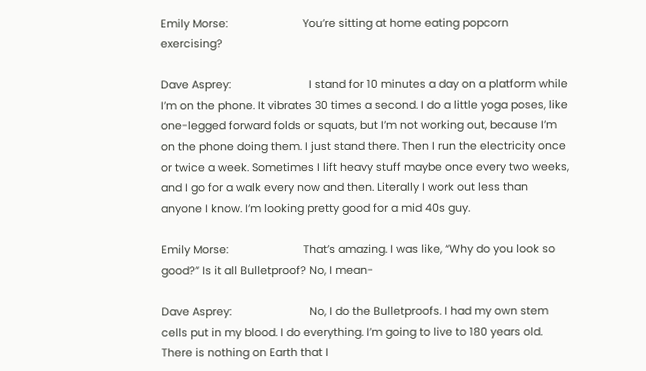Emily Morse:                         You’re sitting at home eating popcorn exercising?

Dave Asprey:                          I stand for 10 minutes a day on a platform while I’m on the phone. It vibrates 30 times a second. I do a little yoga poses, like one-legged forward folds or squats, but I’m not working out, because I’m on the phone doing them. I just stand there. Then I run the electricity once or twice a week. Sometimes I lift heavy stuff maybe once every two weeks, and I go for a walk every now and then. Literally I work out less than anyone I know. I’m looking pretty good for a mid 40s guy.

Emily Morse:                         That’s amazing. I was like, “Why do you look so good?” Is it all Bulletproof? No, I mean-

Dave Asprey:                          No, I do the Bulletproofs. I had my own stem cells put in my blood. I do everything. I’m going to live to 180 years old. There is nothing on Earth that I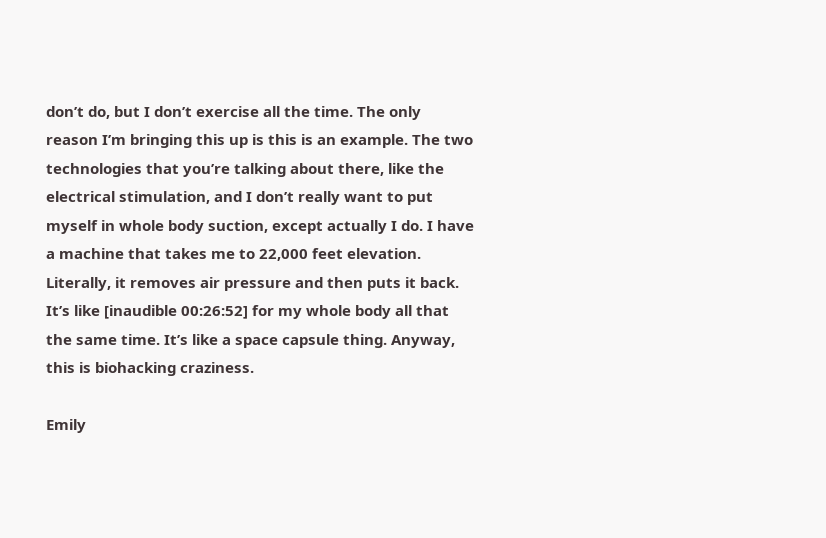don’t do, but I don’t exercise all the time. The only reason I’m bringing this up is this is an example. The two technologies that you’re talking about there, like the electrical stimulation, and I don’t really want to put myself in whole body suction, except actually I do. I have a machine that takes me to 22,000 feet elevation. Literally, it removes air pressure and then puts it back. It’s like [inaudible 00:26:52] for my whole body all that the same time. It’s like a space capsule thing. Anyway, this is biohacking craziness.

Emily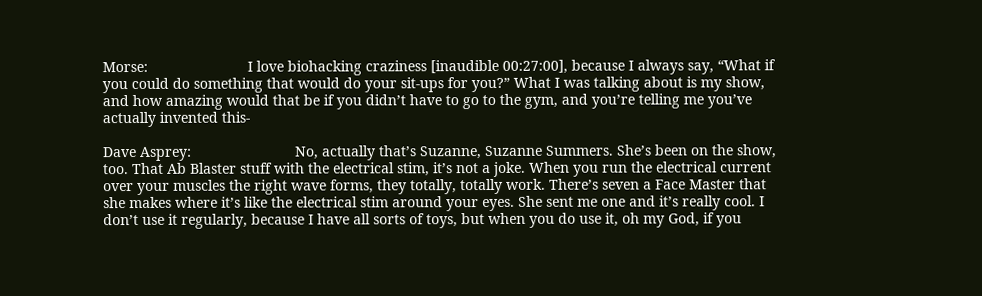Morse:                         I love biohacking craziness [inaudible 00:27:00], because I always say, “What if you could do something that would do your sit-ups for you?” What I was talking about is my show, and how amazing would that be if you didn’t have to go to the gym, and you’re telling me you’ve actually invented this-

Dave Asprey:                          No, actually that’s Suzanne, Suzanne Summers. She’s been on the show, too. That Ab Blaster stuff with the electrical stim, it’s not a joke. When you run the electrical current over your muscles the right wave forms, they totally, totally work. There’s seven a Face Master that she makes where it’s like the electrical stim around your eyes. She sent me one and it’s really cool. I don’t use it regularly, because I have all sorts of toys, but when you do use it, oh my God, if you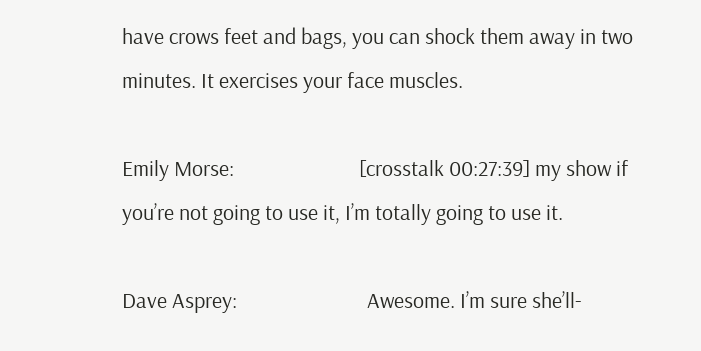have crows feet and bags, you can shock them away in two minutes. It exercises your face muscles.

Emily Morse:                         [crosstalk 00:27:39] my show if you’re not going to use it, I’m totally going to use it.

Dave Asprey:                          Awesome. I’m sure she’ll-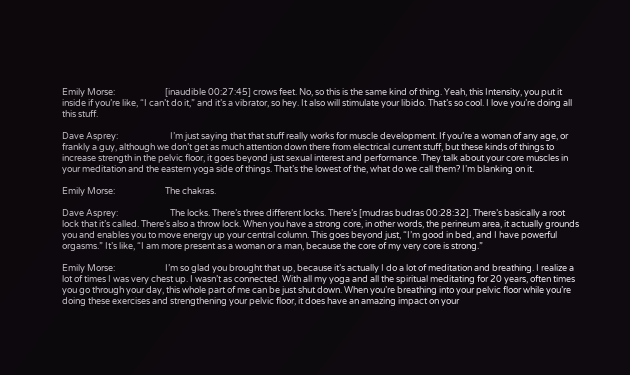Emily Morse:                         [inaudible 00:27:45] crows feet. No, so this is the same kind of thing. Yeah, this Intensity, you put it inside if you’re like, “I can’t do it,” and it’s a vibrator, so hey. It also will stimulate your libido. That’s so cool. I love you’re doing all this stuff.

Dave Asprey:                          I’m just saying that that stuff really works for muscle development. If you’re a woman of any age, or frankly a guy, although we don’t get as much attention down there from electrical current stuff, but these kinds of things to increase strength in the pelvic floor, it goes beyond just sexual interest and performance. They talk about your core muscles in your meditation and the eastern yoga side of things. That’s the lowest of the, what do we call them? I’m blanking on it.

Emily Morse:                         The chakras.

Dave Asprey:                          The locks. There’s three different locks. There’s [mudras budras 00:28:32]. There’s basically a root lock that it’s called. There’s also a throw lock. When you have a strong core, in other words, the perineum area, it actually grounds you and enables you to move energy up your central column. This goes beyond just, “I’m good in bed, and I have powerful orgasms.” It’s like, “I am more present as a woman or a man, because the core of my very core is strong.”

Emily Morse:                         I’m so glad you brought that up, because it’s actually I do a lot of meditation and breathing. I realize a lot of times I was very chest up. I wasn’t as connected. With all my yoga and all the spiritual meditating for 20 years, often times you go through your day, this whole part of me can be just shut down. When you’re breathing into your pelvic floor while you’re doing these exercises and strengthening your pelvic floor, it does have an amazing impact on your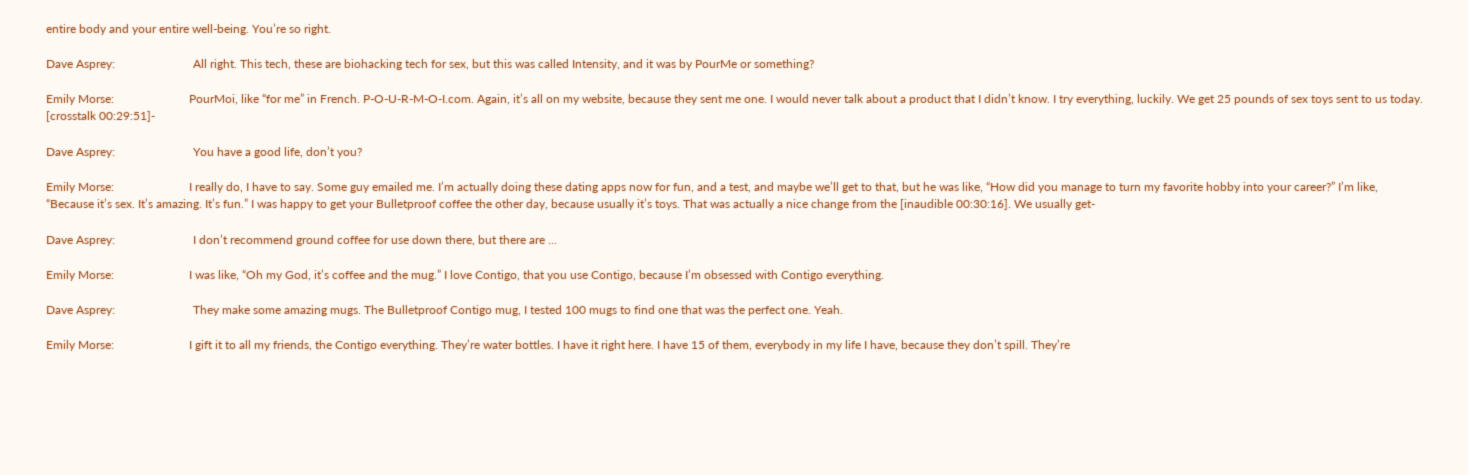entire body and your entire well-being. You’re so right.

Dave Asprey:                          All right. This tech, these are biohacking tech for sex, but this was called Intensity, and it was by PourMe or something?

Emily Morse:                         PourMoi, like “for me” in French. P-O-U-R-M-O-I.com. Again, it’s all on my website, because they sent me one. I would never talk about a product that I didn’t know. I try everything, luckily. We get 25 pounds of sex toys sent to us today. [crosstalk 00:29:51]-

Dave Asprey:                          You have a good life, don’t you?

Emily Morse:                         I really do, I have to say. Some guy emailed me. I’m actually doing these dating apps now for fun, and a test, and maybe we’ll get to that, but he was like, “How did you manage to turn my favorite hobby into your career?” I’m like, “Because it’s sex. It’s amazing. It’s fun.” I was happy to get your Bulletproof coffee the other day, because usually it’s toys. That was actually a nice change from the [inaudible 00:30:16]. We usually get-

Dave Asprey:                          I don’t recommend ground coffee for use down there, but there are …

Emily Morse:                         I was like, “Oh my God, it’s coffee and the mug.” I love Contigo, that you use Contigo, because I’m obsessed with Contigo everything.

Dave Asprey:                          They make some amazing mugs. The Bulletproof Contigo mug, I tested 100 mugs to find one that was the perfect one. Yeah.

Emily Morse:                         I gift it to all my friends, the Contigo everything. They’re water bottles. I have it right here. I have 15 of them, everybody in my life I have, because they don’t spill. They’re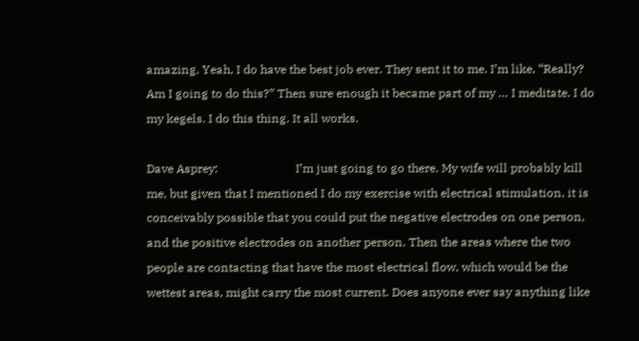amazing. Yeah, I do have the best job ever. They sent it to me. I’m like, “Really? Am I going to do this?” Then sure enough it became part of my … I meditate. I do my kegels. I do this thing. It all works.

Dave Asprey:                          I’m just going to go there. My wife will probably kill me, but given that I mentioned I do my exercise with electrical stimulation, it is conceivably possible that you could put the negative electrodes on one person, and the positive electrodes on another person. Then the areas where the two people are contacting that have the most electrical flow, which would be the wettest areas, might carry the most current. Does anyone ever say anything like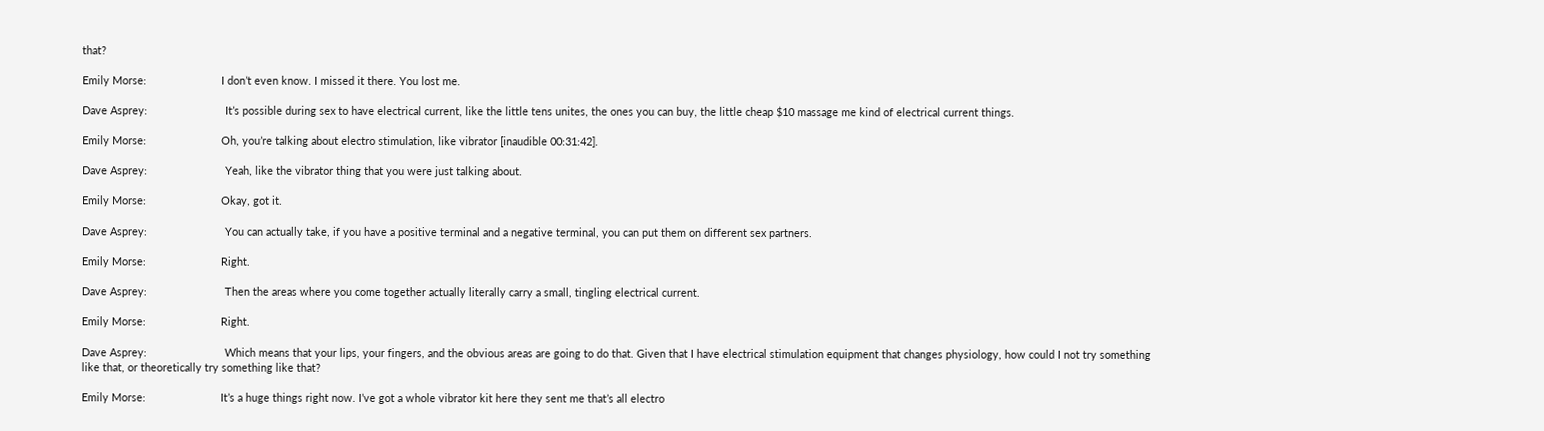that?

Emily Morse:                         I don’t even know. I missed it there. You lost me.

Dave Asprey:                          It’s possible during sex to have electrical current, like the little tens unites, the ones you can buy, the little cheap $10 massage me kind of electrical current things.

Emily Morse:                         Oh, you’re talking about electro stimulation, like vibrator [inaudible 00:31:42].

Dave Asprey:                          Yeah, like the vibrator thing that you were just talking about.

Emily Morse:                         Okay, got it.

Dave Asprey:                          You can actually take, if you have a positive terminal and a negative terminal, you can put them on different sex partners.

Emily Morse:                         Right.

Dave Asprey:                          Then the areas where you come together actually literally carry a small, tingling electrical current.

Emily Morse:                         Right.

Dave Asprey:                          Which means that your lips, your fingers, and the obvious areas are going to do that. Given that I have electrical stimulation equipment that changes physiology, how could I not try something like that, or theoretically try something like that?

Emily Morse:                         It’s a huge things right now. I’ve got a whole vibrator kit here they sent me that’s all electro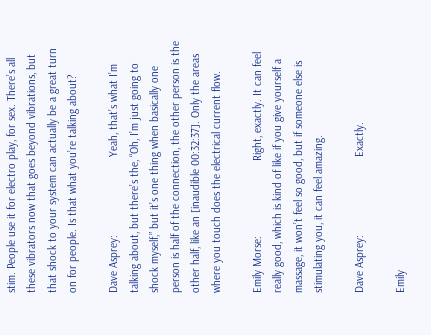stim. People use it for electro play, for sex. There’s all these vibrators now that goes beyond vibrations, but that shock to your system can actually be a great turn on for people. Is that what you’re talking about?

Dave Asprey:                          Yeah, that’s what I’m talking about, but there’s the, “Oh, I’m just going to shock myself,” but it’s one thing when basically one person is half of the connection, the other person is the other half, like an [inaudible 00:32:37]. Only the areas where you touch does the electrical current flow.

Emily Morse:                         Right, exactly. It can feel really good, which is kind of like if you give yourself a massage, it won’t feel so good, but if someone else is stimulating you, it can feel amazing.

Dave Asprey:                          Exactly.

Emily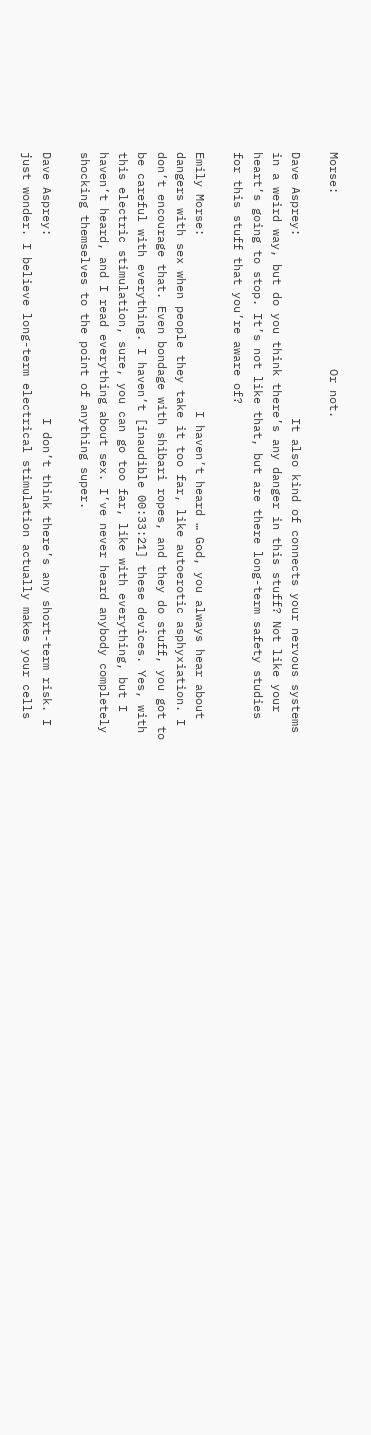Morse:                         Or not.

Dave Asprey:                          It also kind of connects your nervous systems in a weird way, but do you think there’s any danger in this stuff? Not like your heart’s going to stop. It’s not like that, but are there long-term safety studies for this stuff that you’re aware of?

Emily Morse:                         I haven’t heard … God, you always hear about dangers with sex when people they take it too far, like autoerotic asphyxiation. I don’t encourage that. Even bondage with shibari ropes, and they do stuff, you got to be careful with everything. I haven’t [inaudible 00:33:21] these devices. Yes, with this electric stimulation, sure, you can go too far, like with everything, but I haven’t heard, and I read everything about sex. I’ve never heard anybody completely shocking themselves to the point of anything super.

Dave Asprey:                          I don’t think there’s any short-term risk. I just wonder. I believe long-term electrical stimulation actually makes your cells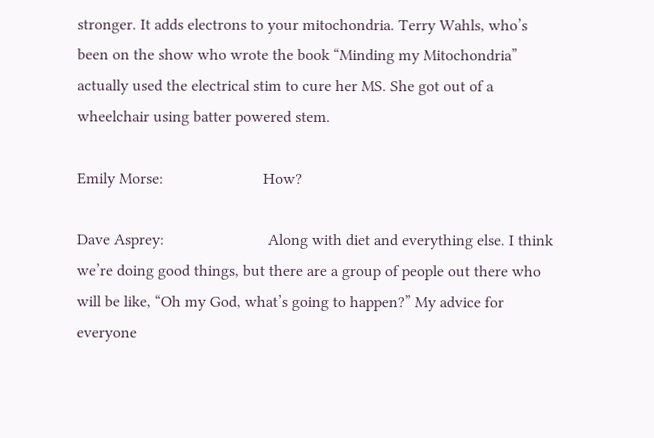stronger. It adds electrons to your mitochondria. Terry Wahls, who’s been on the show who wrote the book “Minding my Mitochondria” actually used the electrical stim to cure her MS. She got out of a wheelchair using batter powered stem.

Emily Morse:                         How?

Dave Asprey:                          Along with diet and everything else. I think we’re doing good things, but there are a group of people out there who will be like, “Oh my God, what’s going to happen?” My advice for everyone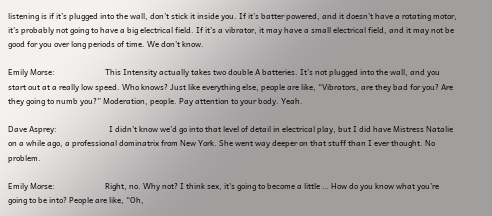listening is if it’s plugged into the wall, don’t stick it inside you. If it’s batter powered, and it doesn’t have a rotating motor, it’s probably not going to have a big electrical field. If it’s a vibrator, it may have a small electrical field, and it may not be good for you over long periods of time. We don’t know.

Emily Morse:                         This Intensity actually takes two double A batteries. It’s not plugged into the wall, and you start out at a really low speed. Who knows? Just like everything else, people are like, “Vibrators, are they bad for you? Are they going to numb you?” Moderation, people. Pay attention to your body. Yeah.

Dave Asprey:                          I didn’t know we’d go into that level of detail in electrical play, but I did have Mistress Natalie on a while ago, a professional dominatrix from New York. She went way deeper on that stuff than I ever thought. No problem.

Emily Morse:                         Right, no. Why not? I think sex, it’s going to become a little … How do you know what you’re going to be into? People are like, “Oh,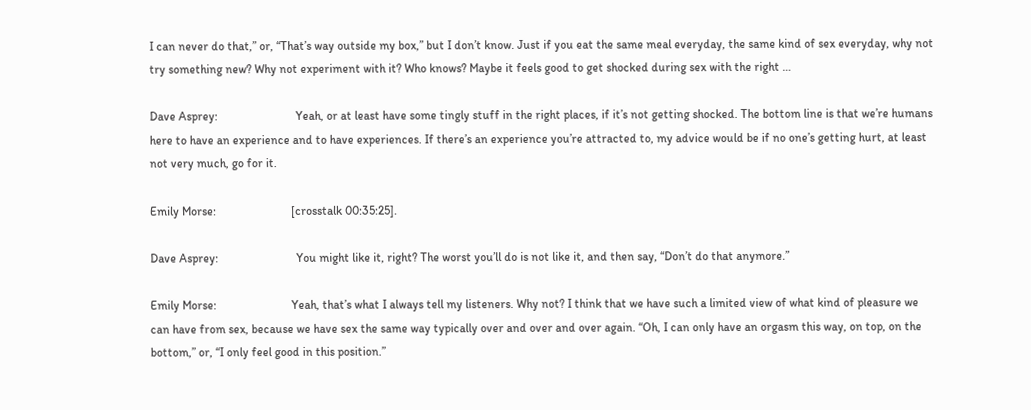I can never do that,” or, “That’s way outside my box,” but I don’t know. Just if you eat the same meal everyday, the same kind of sex everyday, why not try something new? Why not experiment with it? Who knows? Maybe it feels good to get shocked during sex with the right …

Dave Asprey:                          Yeah, or at least have some tingly stuff in the right places, if it’s not getting shocked. The bottom line is that we’re humans here to have an experience and to have experiences. If there’s an experience you’re attracted to, my advice would be if no one’s getting hurt, at least not very much, go for it.

Emily Morse:                         [crosstalk 00:35:25].

Dave Asprey:                          You might like it, right? The worst you’ll do is not like it, and then say, “Don’t do that anymore.”

Emily Morse:                         Yeah, that’s what I always tell my listeners. Why not? I think that we have such a limited view of what kind of pleasure we can have from sex, because we have sex the same way typically over and over and over again. “Oh, I can only have an orgasm this way, on top, on the bottom,” or, “I only feel good in this position.”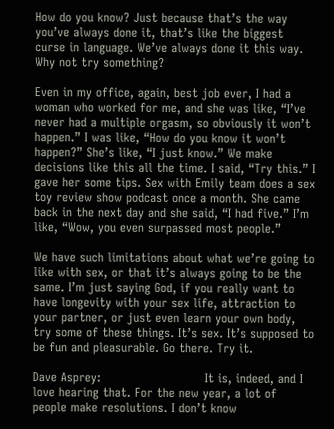How do you know? Just because that’s the way you’ve always done it, that’s like the biggest curse in language. We’ve always done it this way. Why not try something?

Even in my office, again, best job ever, I had a woman who worked for me, and she was like, “I’ve never had a multiple orgasm, so obviously it won’t happen.” I was like, “How do you know it won’t happen?” She’s like, “I just know.” We make decisions like this all the time. I said, “Try this.” I gave her some tips. Sex with Emily team does a sex toy review show podcast once a month. She came back in the next day and she said, “I had five.” I’m like, “Wow, you even surpassed most people.”

We have such limitations about what we’re going to like with sex, or that it’s always going to be the same. I’m just saying God, if you really want to have longevity with your sex life, attraction to your partner, or just even learn your own body, try some of these things. It’s sex. It’s supposed to be fun and pleasurable. Go there. Try it.

Dave Asprey:                          It is, indeed, and I love hearing that. For the new year, a lot of people make resolutions. I don’t know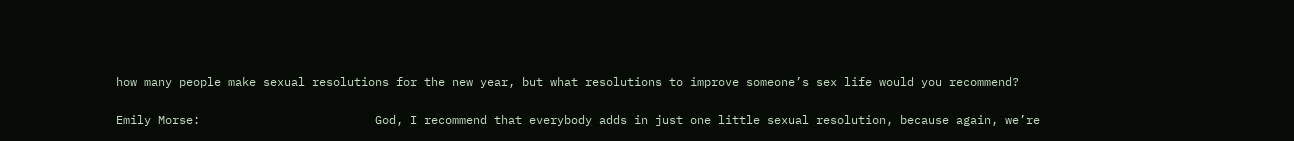how many people make sexual resolutions for the new year, but what resolutions to improve someone’s sex life would you recommend?

Emily Morse:                         God, I recommend that everybody adds in just one little sexual resolution, because again, we’re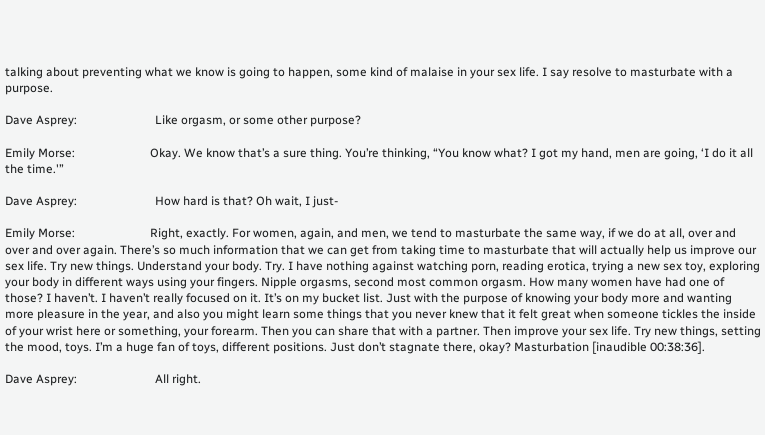talking about preventing what we know is going to happen, some kind of malaise in your sex life. I say resolve to masturbate with a purpose.

Dave Asprey:                          Like orgasm, or some other purpose?

Emily Morse:                         Okay. We know that’s a sure thing. You’re thinking, “You know what? I got my hand, men are going, ‘I do it all the time.'”

Dave Asprey:                          How hard is that? Oh wait, I just-

Emily Morse:                         Right, exactly. For women, again, and men, we tend to masturbate the same way, if we do at all, over and over and over again. There’s so much information that we can get from taking time to masturbate that will actually help us improve our sex life. Try new things. Understand your body. Try. I have nothing against watching porn, reading erotica, trying a new sex toy, exploring your body in different ways using your fingers. Nipple orgasms, second most common orgasm. How many women have had one of those? I haven’t. I haven’t really focused on it. It’s on my bucket list. Just with the purpose of knowing your body more and wanting more pleasure in the year, and also you might learn some things that you never knew that it felt great when someone tickles the inside of your wrist here or something, your forearm. Then you can share that with a partner. Then improve your sex life. Try new things, setting the mood, toys. I’m a huge fan of toys, different positions. Just don’t stagnate there, okay? Masturbation [inaudible 00:38:36].

Dave Asprey:                          All right.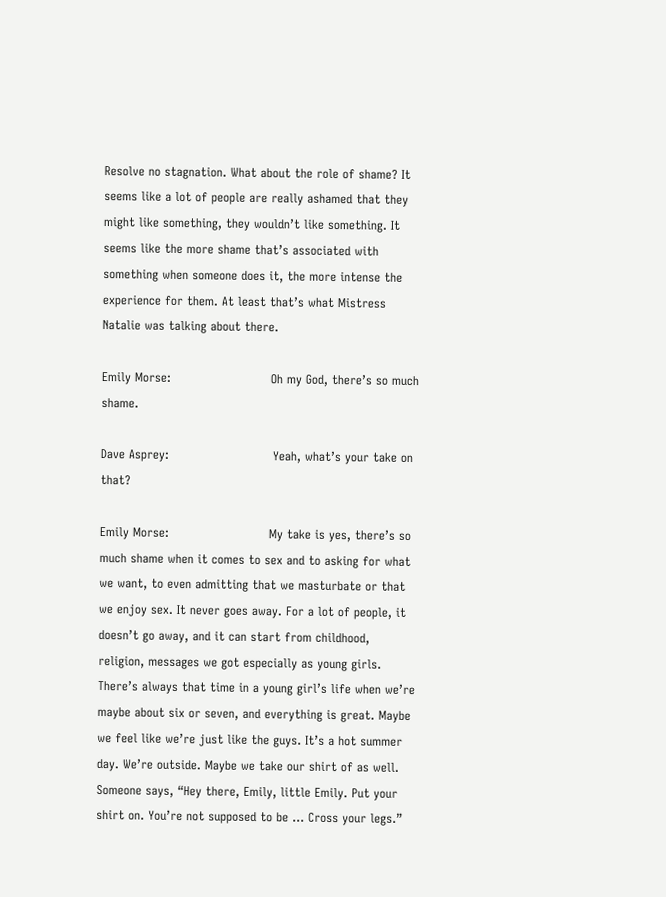Resolve no stagnation. What about the role of shame? It seems like a lot of people are really ashamed that they might like something, they wouldn’t like something. It seems like the more shame that’s associated with something when someone does it, the more intense the experience for them. At least that’s what Mistress Natalie was talking about there.

Emily Morse:                         Oh my God, there’s so much shame.

Dave Asprey:                          Yeah, what’s your take on that?

Emily Morse:                         My take is yes, there’s so much shame when it comes to sex and to asking for what we want, to even admitting that we masturbate or that we enjoy sex. It never goes away. For a lot of people, it doesn’t go away, and it can start from childhood, religion, messages we got especially as young girls. There’s always that time in a young girl’s life when we’re maybe about six or seven, and everything is great. Maybe we feel like we’re just like the guys. It’s a hot summer day. We’re outside. Maybe we take our shirt of as well. Someone says, “Hey there, Emily, little Emily. Put your shirt on. You’re not supposed to be … Cross your legs.”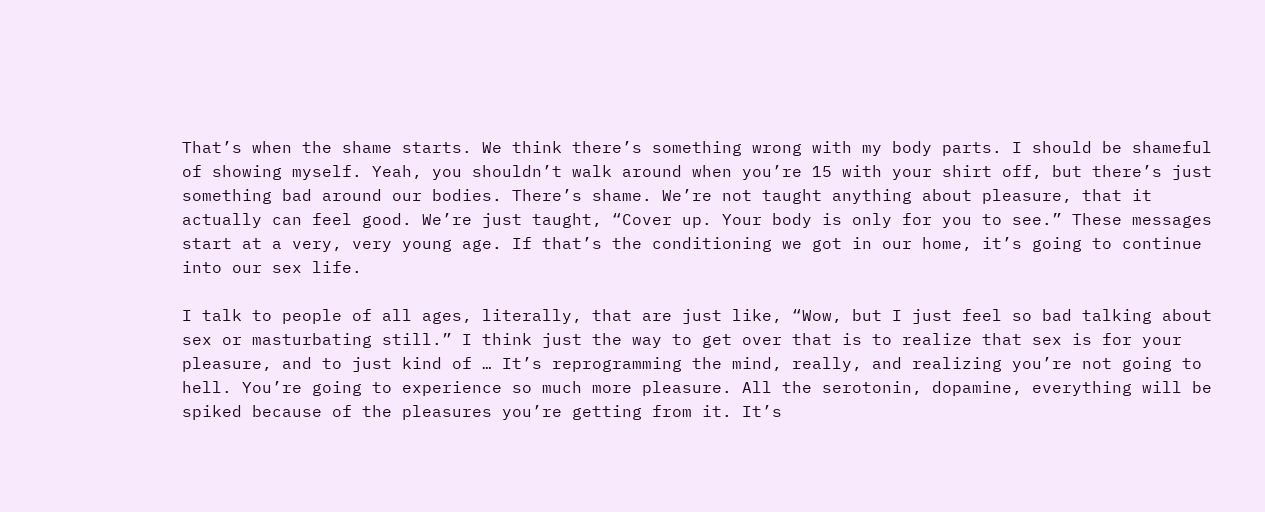That’s when the shame starts. We think there’s something wrong with my body parts. I should be shameful of showing myself. Yeah, you shouldn’t walk around when you’re 15 with your shirt off, but there’s just something bad around our bodies. There’s shame. We’re not taught anything about pleasure, that it actually can feel good. We’re just taught, “Cover up. Your body is only for you to see.” These messages start at a very, very young age. If that’s the conditioning we got in our home, it’s going to continue into our sex life.

I talk to people of all ages, literally, that are just like, “Wow, but I just feel so bad talking about sex or masturbating still.” I think just the way to get over that is to realize that sex is for your pleasure, and to just kind of … It’s reprogramming the mind, really, and realizing you’re not going to hell. You’re going to experience so much more pleasure. All the serotonin, dopamine, everything will be spiked because of the pleasures you’re getting from it. It’s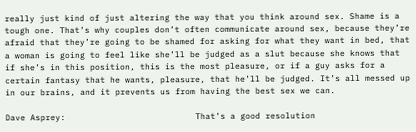really just kind of just altering the way that you think around sex. Shame is a tough one. That’s why couples don’t often communicate around sex, because they’re afraid that they’re going to be shamed for asking for what they want in bed, that a woman is going to feel like she’ll be judged as a slut because she knows that if she’s in this position, this is the most pleasure, or if a guy asks for a certain fantasy that he wants, pleasure, that he’ll be judged. It’s all messed up in our brains, and it prevents us from having the best sex we can.

Dave Asprey:                          That’s a good resolution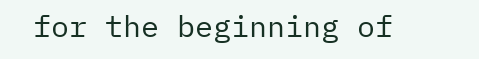for the beginning of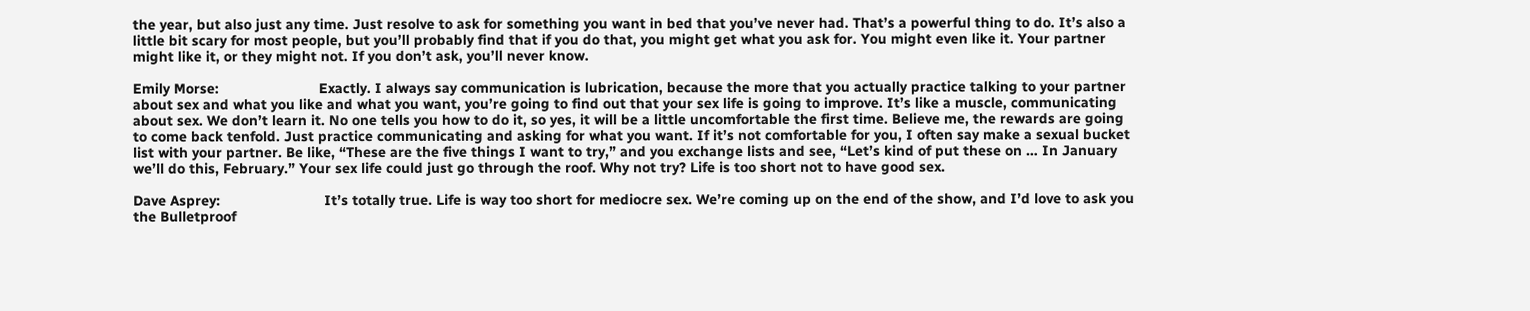the year, but also just any time. Just resolve to ask for something you want in bed that you’ve never had. That’s a powerful thing to do. It’s also a little bit scary for most people, but you’ll probably find that if you do that, you might get what you ask for. You might even like it. Your partner might like it, or they might not. If you don’t ask, you’ll never know.

Emily Morse:                         Exactly. I always say communication is lubrication, because the more that you actually practice talking to your partner about sex and what you like and what you want, you’re going to find out that your sex life is going to improve. It’s like a muscle, communicating about sex. We don’t learn it. No one tells you how to do it, so yes, it will be a little uncomfortable the first time. Believe me, the rewards are going to come back tenfold. Just practice communicating and asking for what you want. If it’s not comfortable for you, I often say make a sexual bucket list with your partner. Be like, “These are the five things I want to try,” and you exchange lists and see, “Let’s kind of put these on … In January we’ll do this, February.” Your sex life could just go through the roof. Why not try? Life is too short not to have good sex.

Dave Asprey:                          It’s totally true. Life is way too short for mediocre sex. We’re coming up on the end of the show, and I’d love to ask you the Bulletproof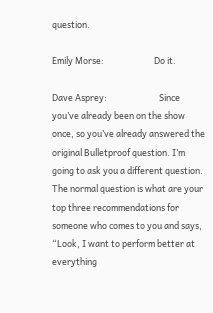question.

Emily Morse:                         Do it.

Dave Asprey:                          Since you’ve already been on the show once, so you’ve already answered the original Bulletproof question. I’m going to ask you a different question. The normal question is what are your top three recommendations for someone who comes to you and says, “Look, I want to perform better at everything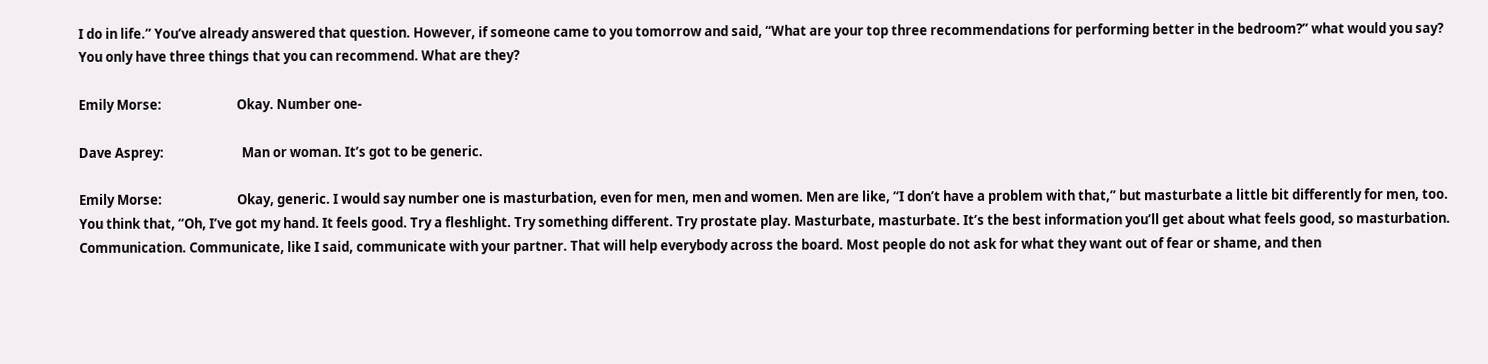I do in life.” You’ve already answered that question. However, if someone came to you tomorrow and said, “What are your top three recommendations for performing better in the bedroom?” what would you say? You only have three things that you can recommend. What are they?

Emily Morse:                         Okay. Number one-

Dave Asprey:                          Man or woman. It’s got to be generic.

Emily Morse:                         Okay, generic. I would say number one is masturbation, even for men, men and women. Men are like, “I don’t have a problem with that,” but masturbate a little bit differently for men, too. You think that, “Oh, I’ve got my hand. It feels good. Try a fleshlight. Try something different. Try prostate play. Masturbate, masturbate. It’s the best information you’ll get about what feels good, so masturbation. Communication. Communicate, like I said, communicate with your partner. That will help everybody across the board. Most people do not ask for what they want out of fear or shame, and then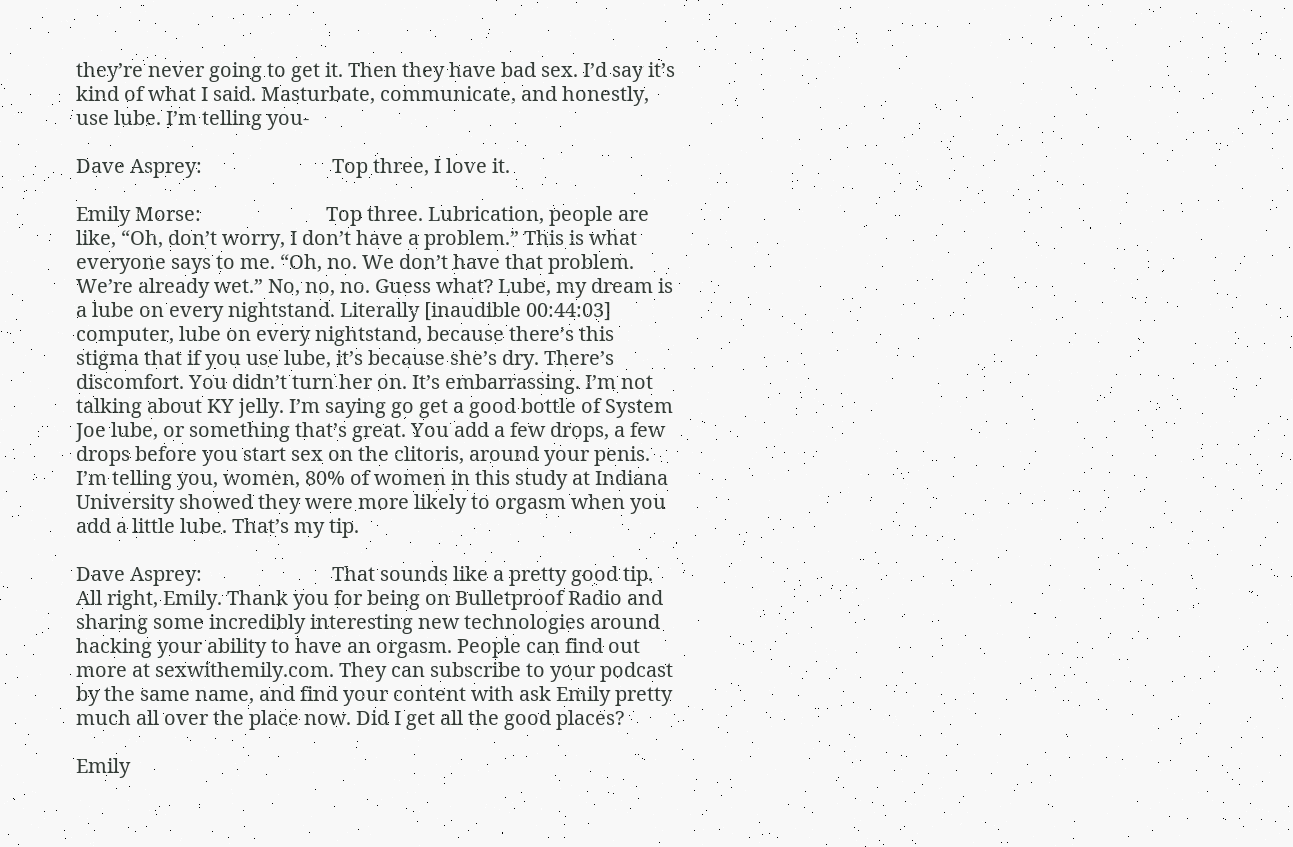they’re never going to get it. Then they have bad sex. I’d say it’s kind of what I said. Masturbate, communicate, and honestly, use lube. I’m telling you-

Dave Asprey:                          Top three, I love it.

Emily Morse:                         Top three. Lubrication, people are like, “Oh, don’t worry, I don’t have a problem.” This is what everyone says to me. “Oh, no. We don’t have that problem. We’re already wet.” No, no, no. Guess what? Lube, my dream is a lube on every nightstand. Literally [inaudible 00:44:03] computer, lube on every nightstand, because there’s this stigma that if you use lube, it’s because she’s dry. There’s discomfort. You didn’t turn her on. It’s embarrassing. I’m not talking about KY jelly. I’m saying go get a good bottle of System Joe lube, or something that’s great. You add a few drops, a few drops before you start sex on the clitoris, around your penis. I’m telling you, women, 80% of women in this study at Indiana University showed they were more likely to orgasm when you add a little lube. That’s my tip.

Dave Asprey:                          That sounds like a pretty good tip. All right, Emily. Thank you for being on Bulletproof Radio and sharing some incredibly interesting new technologies around hacking your ability to have an orgasm. People can find out more at sexwithemily.com. They can subscribe to your podcast by the same name, and find your content with ask Emily pretty much all over the place now. Did I get all the good places?

Emily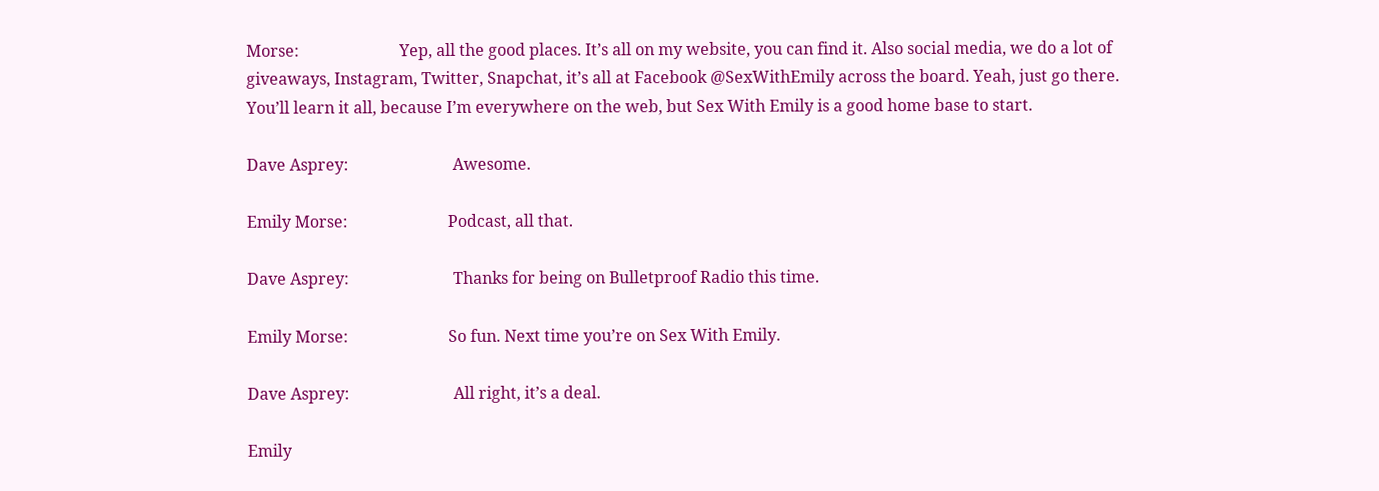Morse:                         Yep, all the good places. It’s all on my website, you can find it. Also social media, we do a lot of giveaways, Instagram, Twitter, Snapchat, it’s all at Facebook @SexWithEmily across the board. Yeah, just go there. You’ll learn it all, because I’m everywhere on the web, but Sex With Emily is a good home base to start.

Dave Asprey:                          Awesome.

Emily Morse:                         Podcast, all that.

Dave Asprey:                          Thanks for being on Bulletproof Radio this time.

Emily Morse:                         So fun. Next time you’re on Sex With Emily.

Dave Asprey:                          All right, it’s a deal.

Emily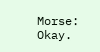Morse:                         Okay.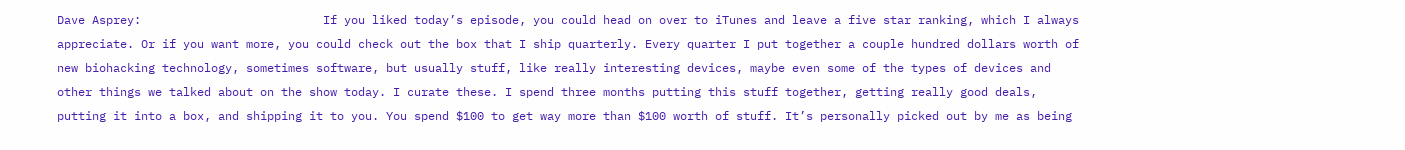Dave Asprey:                          If you liked today’s episode, you could head on over to iTunes and leave a five star ranking, which I always appreciate. Or if you want more, you could check out the box that I ship quarterly. Every quarter I put together a couple hundred dollars worth of new biohacking technology, sometimes software, but usually stuff, like really interesting devices, maybe even some of the types of devices and other things we talked about on the show today. I curate these. I spend three months putting this stuff together, getting really good deals, putting it into a box, and shipping it to you. You spend $100 to get way more than $100 worth of stuff. It’s personally picked out by me as being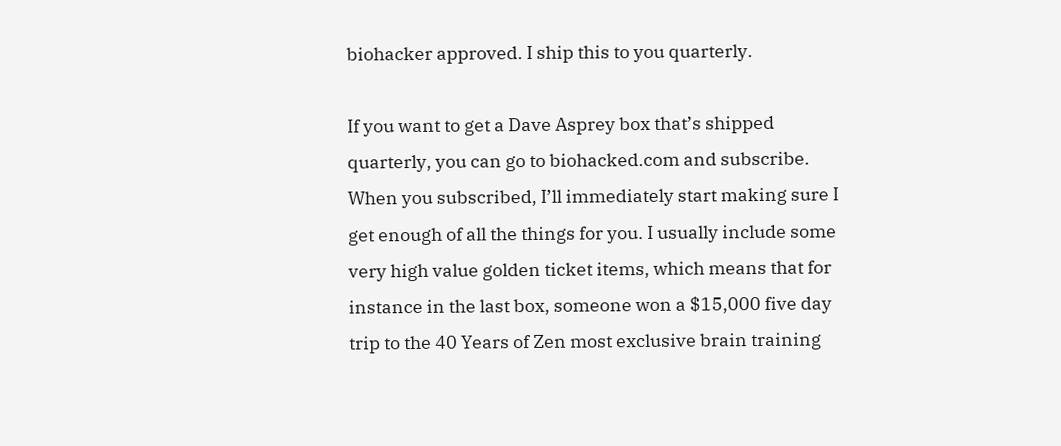biohacker approved. I ship this to you quarterly.

If you want to get a Dave Asprey box that’s shipped quarterly, you can go to biohacked.com and subscribe. When you subscribed, I’ll immediately start making sure I get enough of all the things for you. I usually include some very high value golden ticket items, which means that for instance in the last box, someone won a $15,000 five day trip to the 40 Years of Zen most exclusive brain training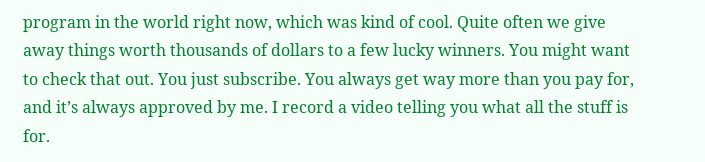program in the world right now, which was kind of cool. Quite often we give away things worth thousands of dollars to a few lucky winners. You might want to check that out. You just subscribe. You always get way more than you pay for, and it’s always approved by me. I record a video telling you what all the stuff is for.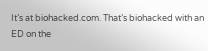It’s at biohacked.com. That’s biohacked with an ED on the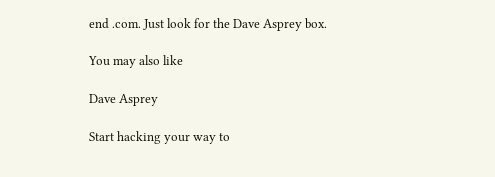end .com. Just look for the Dave Asprey box.

You may also like

Dave Asprey

Start hacking your way to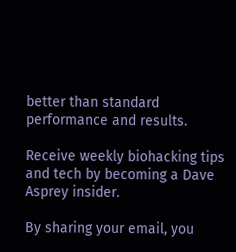better than standard performance and results.

Receive weekly biohacking tips and tech by becoming a Dave Asprey insider.

By sharing your email, you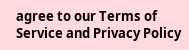agree to our Terms of Service and Privacy Policy